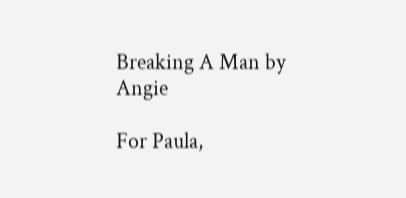Breaking A Man by Angie

For Paula,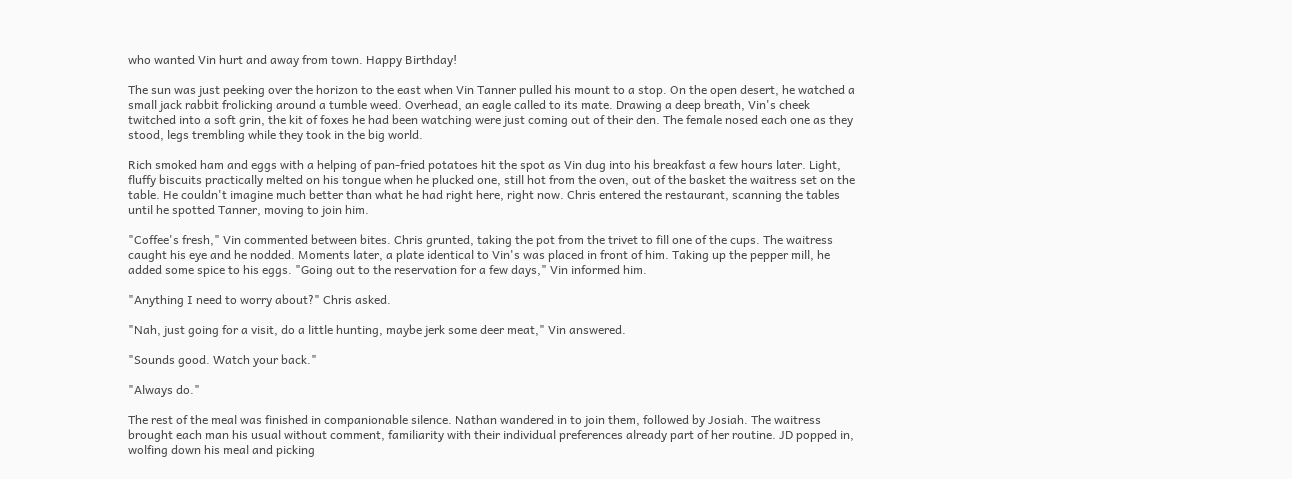who wanted Vin hurt and away from town. Happy Birthday!

The sun was just peeking over the horizon to the east when Vin Tanner pulled his mount to a stop. On the open desert, he watched a small jack rabbit frolicking around a tumble weed. Overhead, an eagle called to its mate. Drawing a deep breath, Vin's cheek twitched into a soft grin, the kit of foxes he had been watching were just coming out of their den. The female nosed each one as they stood, legs trembling while they took in the big world.

Rich smoked ham and eggs with a helping of pan-fried potatoes hit the spot as Vin dug into his breakfast a few hours later. Light, fluffy biscuits practically melted on his tongue when he plucked one, still hot from the oven, out of the basket the waitress set on the table. He couldn't imagine much better than what he had right here, right now. Chris entered the restaurant, scanning the tables until he spotted Tanner, moving to join him.

"Coffee's fresh," Vin commented between bites. Chris grunted, taking the pot from the trivet to fill one of the cups. The waitress caught his eye and he nodded. Moments later, a plate identical to Vin's was placed in front of him. Taking up the pepper mill, he added some spice to his eggs. "Going out to the reservation for a few days," Vin informed him.

"Anything I need to worry about?" Chris asked.

"Nah, just going for a visit, do a little hunting, maybe jerk some deer meat," Vin answered.

"Sounds good. Watch your back."

"Always do."

The rest of the meal was finished in companionable silence. Nathan wandered in to join them, followed by Josiah. The waitress brought each man his usual without comment, familiarity with their individual preferences already part of her routine. JD popped in, wolfing down his meal and picking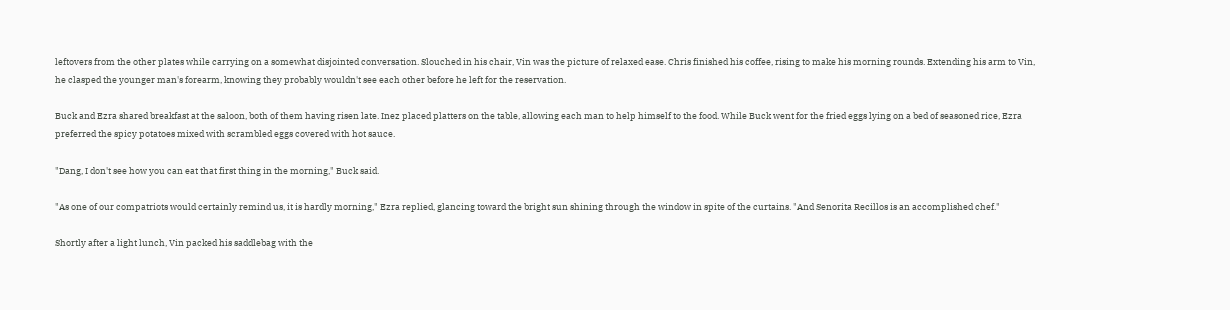leftovers from the other plates while carrying on a somewhat disjointed conversation. Slouched in his chair, Vin was the picture of relaxed ease. Chris finished his coffee, rising to make his morning rounds. Extending his arm to Vin, he clasped the younger man's forearm, knowing they probably wouldn't see each other before he left for the reservation.

Buck and Ezra shared breakfast at the saloon, both of them having risen late. Inez placed platters on the table, allowing each man to help himself to the food. While Buck went for the fried eggs lying on a bed of seasoned rice, Ezra preferred the spicy potatoes mixed with scrambled eggs covered with hot sauce.

"Dang, I don't see how you can eat that first thing in the morning," Buck said.

"As one of our compatriots would certainly remind us, it is hardly morning," Ezra replied, glancing toward the bright sun shining through the window in spite of the curtains. "And Senorita Recillos is an accomplished chef."

Shortly after a light lunch, Vin packed his saddlebag with the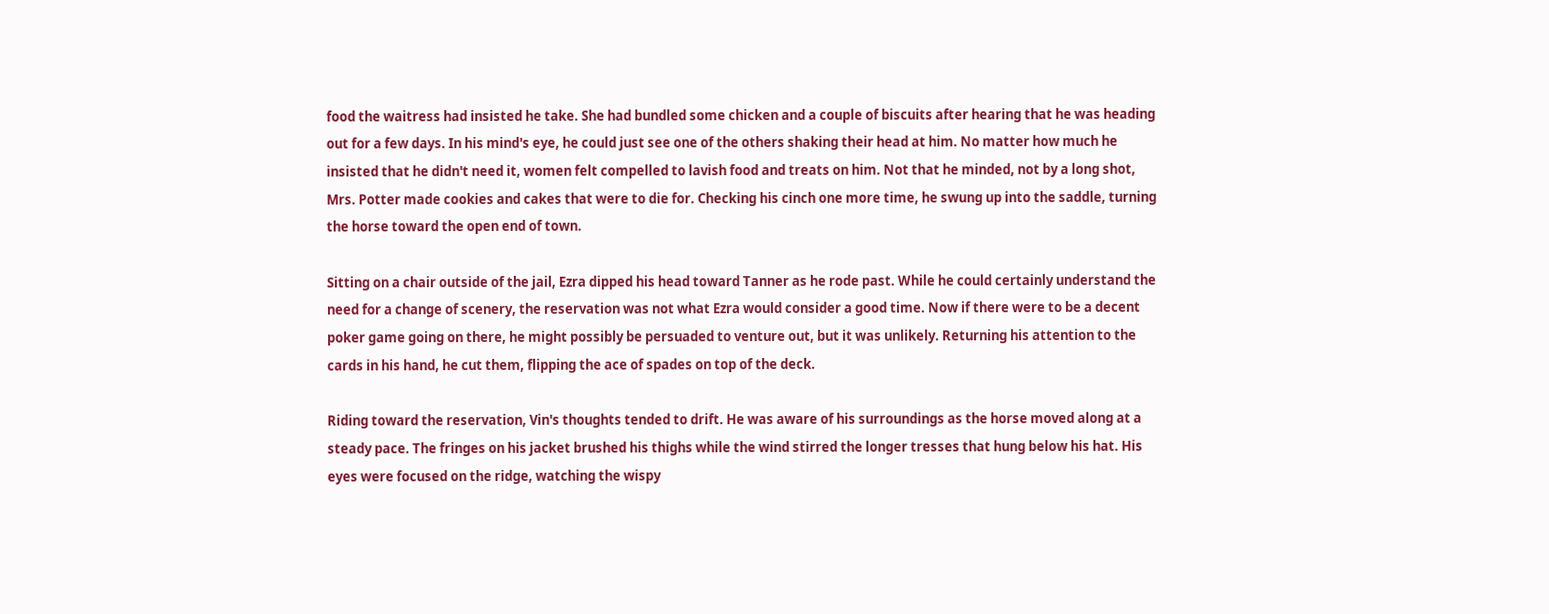food the waitress had insisted he take. She had bundled some chicken and a couple of biscuits after hearing that he was heading out for a few days. In his mind's eye, he could just see one of the others shaking their head at him. No matter how much he insisted that he didn't need it, women felt compelled to lavish food and treats on him. Not that he minded, not by a long shot, Mrs. Potter made cookies and cakes that were to die for. Checking his cinch one more time, he swung up into the saddle, turning the horse toward the open end of town.

Sitting on a chair outside of the jail, Ezra dipped his head toward Tanner as he rode past. While he could certainly understand the need for a change of scenery, the reservation was not what Ezra would consider a good time. Now if there were to be a decent poker game going on there, he might possibly be persuaded to venture out, but it was unlikely. Returning his attention to the cards in his hand, he cut them, flipping the ace of spades on top of the deck.

Riding toward the reservation, Vin's thoughts tended to drift. He was aware of his surroundings as the horse moved along at a steady pace. The fringes on his jacket brushed his thighs while the wind stirred the longer tresses that hung below his hat. His eyes were focused on the ridge, watching the wispy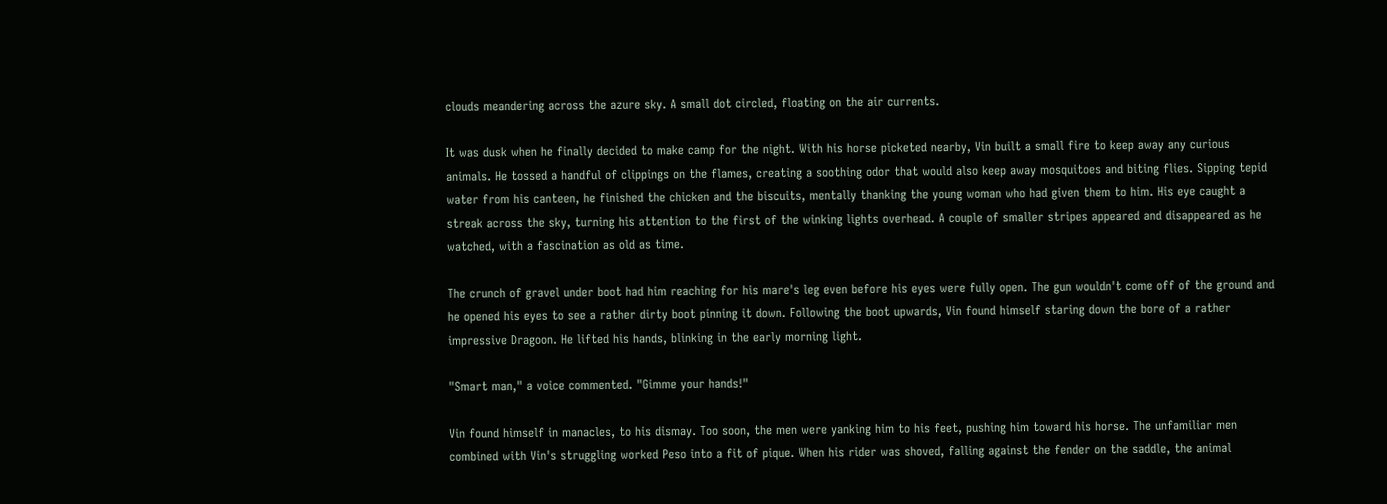clouds meandering across the azure sky. A small dot circled, floating on the air currents.

It was dusk when he finally decided to make camp for the night. With his horse picketed nearby, Vin built a small fire to keep away any curious animals. He tossed a handful of clippings on the flames, creating a soothing odor that would also keep away mosquitoes and biting flies. Sipping tepid water from his canteen, he finished the chicken and the biscuits, mentally thanking the young woman who had given them to him. His eye caught a streak across the sky, turning his attention to the first of the winking lights overhead. A couple of smaller stripes appeared and disappeared as he watched, with a fascination as old as time.

The crunch of gravel under boot had him reaching for his mare's leg even before his eyes were fully open. The gun wouldn't come off of the ground and he opened his eyes to see a rather dirty boot pinning it down. Following the boot upwards, Vin found himself staring down the bore of a rather impressive Dragoon. He lifted his hands, blinking in the early morning light.

"Smart man," a voice commented. "Gimme your hands!"

Vin found himself in manacles, to his dismay. Too soon, the men were yanking him to his feet, pushing him toward his horse. The unfamiliar men combined with Vin's struggling worked Peso into a fit of pique. When his rider was shoved, falling against the fender on the saddle, the animal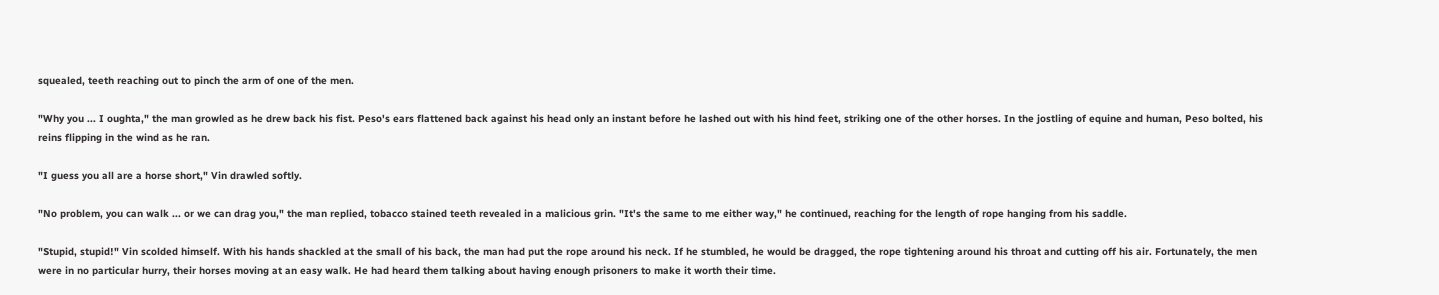squealed, teeth reaching out to pinch the arm of one of the men.

"Why you ... I oughta," the man growled as he drew back his fist. Peso's ears flattened back against his head only an instant before he lashed out with his hind feet, striking one of the other horses. In the jostling of equine and human, Peso bolted, his reins flipping in the wind as he ran.

"I guess you all are a horse short," Vin drawled softly.

"No problem, you can walk ... or we can drag you," the man replied, tobacco stained teeth revealed in a malicious grin. "It's the same to me either way," he continued, reaching for the length of rope hanging from his saddle.

"Stupid, stupid!" Vin scolded himself. With his hands shackled at the small of his back, the man had put the rope around his neck. If he stumbled, he would be dragged, the rope tightening around his throat and cutting off his air. Fortunately, the men were in no particular hurry, their horses moving at an easy walk. He had heard them talking about having enough prisoners to make it worth their time.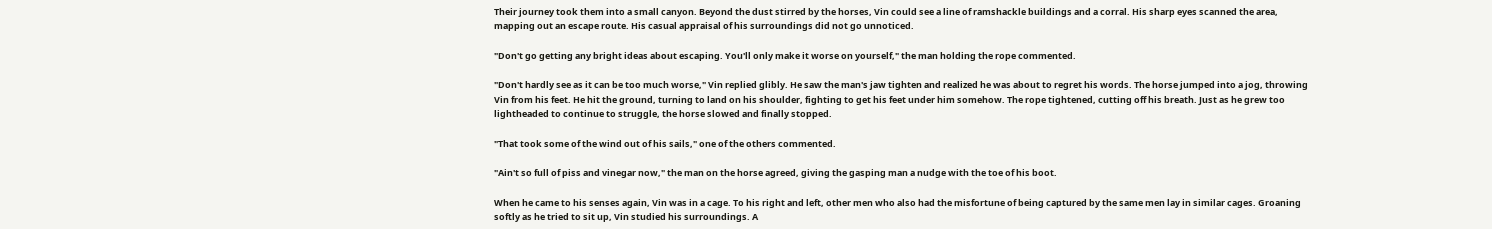Their journey took them into a small canyon. Beyond the dust stirred by the horses, Vin could see a line of ramshackle buildings and a corral. His sharp eyes scanned the area, mapping out an escape route. His casual appraisal of his surroundings did not go unnoticed.

"Don't go getting any bright ideas about escaping. You'll only make it worse on yourself," the man holding the rope commented.

"Don't hardly see as it can be too much worse," Vin replied glibly. He saw the man's jaw tighten and realized he was about to regret his words. The horse jumped into a jog, throwing Vin from his feet. He hit the ground, turning to land on his shoulder, fighting to get his feet under him somehow. The rope tightened, cutting off his breath. Just as he grew too lightheaded to continue to struggle, the horse slowed and finally stopped.

"That took some of the wind out of his sails," one of the others commented.

"Ain't so full of piss and vinegar now," the man on the horse agreed, giving the gasping man a nudge with the toe of his boot.

When he came to his senses again, Vin was in a cage. To his right and left, other men who also had the misfortune of being captured by the same men lay in similar cages. Groaning softly as he tried to sit up, Vin studied his surroundings. A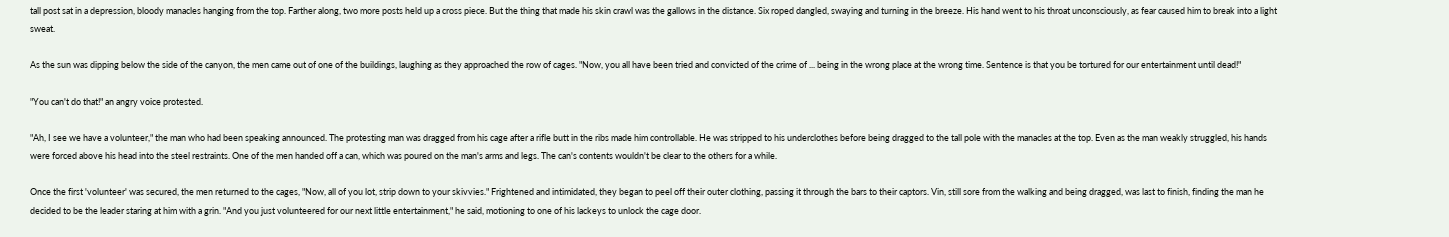tall post sat in a depression, bloody manacles hanging from the top. Farther along, two more posts held up a cross piece. But the thing that made his skin crawl was the gallows in the distance. Six roped dangled, swaying and turning in the breeze. His hand went to his throat unconsciously, as fear caused him to break into a light sweat.

As the sun was dipping below the side of the canyon, the men came out of one of the buildings, laughing as they approached the row of cages. "Now, you all have been tried and convicted of the crime of ... being in the wrong place at the wrong time. Sentence is that you be tortured for our entertainment until dead!"

"You can't do that!" an angry voice protested.

"Ah, I see we have a volunteer," the man who had been speaking announced. The protesting man was dragged from his cage after a rifle butt in the ribs made him controllable. He was stripped to his underclothes before being dragged to the tall pole with the manacles at the top. Even as the man weakly struggled, his hands were forced above his head into the steel restraints. One of the men handed off a can, which was poured on the man's arms and legs. The can's contents wouldn't be clear to the others for a while.

Once the first 'volunteer' was secured, the men returned to the cages, "Now, all of you lot, strip down to your skivvies." Frightened and intimidated, they began to peel off their outer clothing, passing it through the bars to their captors. Vin, still sore from the walking and being dragged, was last to finish, finding the man he decided to be the leader staring at him with a grin. "And you just volunteered for our next little entertainment," he said, motioning to one of his lackeys to unlock the cage door.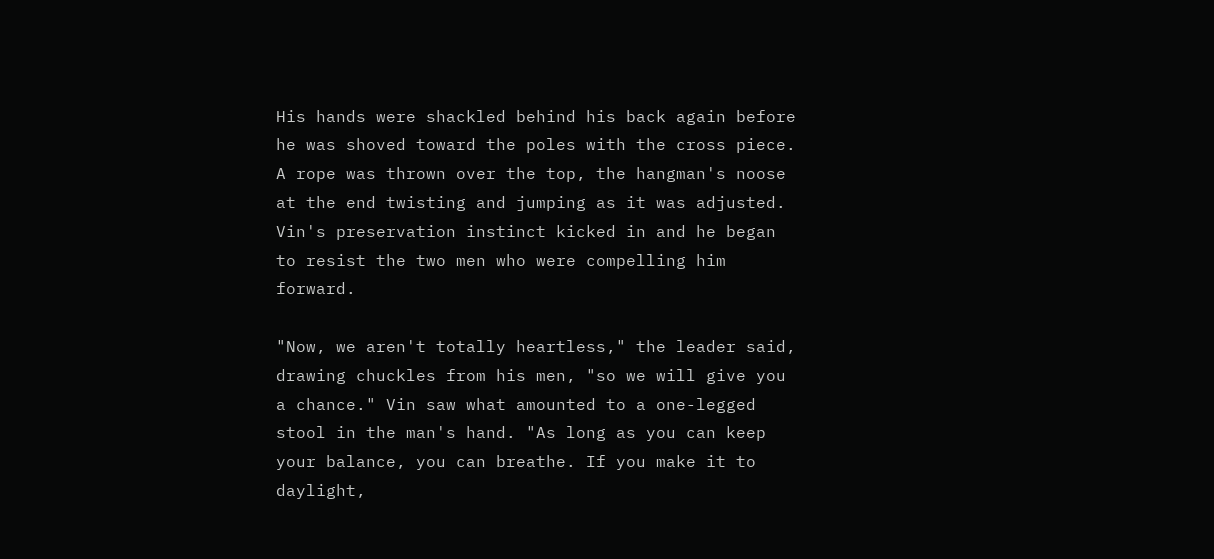His hands were shackled behind his back again before he was shoved toward the poles with the cross piece. A rope was thrown over the top, the hangman's noose at the end twisting and jumping as it was adjusted. Vin's preservation instinct kicked in and he began to resist the two men who were compelling him forward.

"Now, we aren't totally heartless," the leader said, drawing chuckles from his men, "so we will give you a chance." Vin saw what amounted to a one-legged stool in the man's hand. "As long as you can keep your balance, you can breathe. If you make it to daylight,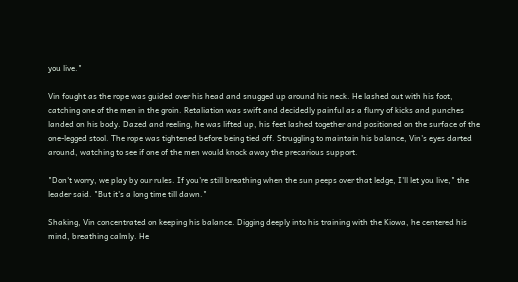you live."

Vin fought as the rope was guided over his head and snugged up around his neck. He lashed out with his foot, catching one of the men in the groin. Retaliation was swift and decidedly painful as a flurry of kicks and punches landed on his body. Dazed and reeling, he was lifted up, his feet lashed together and positioned on the surface of the one-legged stool. The rope was tightened before being tied off. Struggling to maintain his balance, Vin's eyes darted around, watching to see if one of the men would knock away the precarious support.

"Don't worry, we play by our rules. If you're still breathing when the sun peeps over that ledge, I'll let you live," the leader said. "But it's a long time till dawn."

Shaking, Vin concentrated on keeping his balance. Digging deeply into his training with the Kiowa, he centered his mind, breathing calmly. He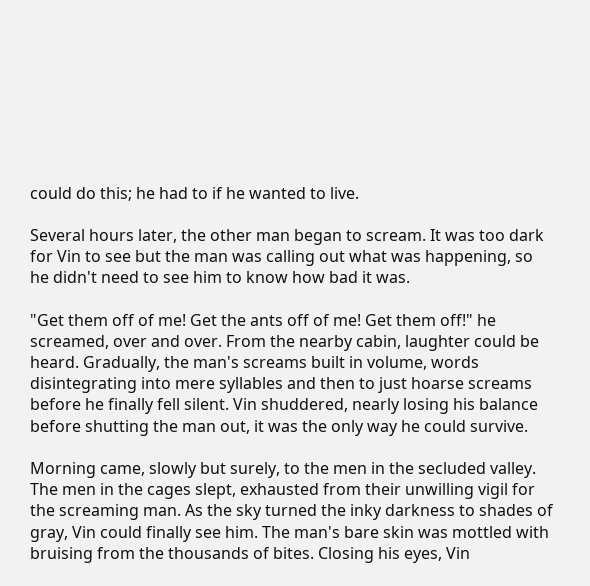could do this; he had to if he wanted to live.

Several hours later, the other man began to scream. It was too dark for Vin to see but the man was calling out what was happening, so he didn't need to see him to know how bad it was.

"Get them off of me! Get the ants off of me! Get them off!" he screamed, over and over. From the nearby cabin, laughter could be heard. Gradually, the man's screams built in volume, words disintegrating into mere syllables and then to just hoarse screams before he finally fell silent. Vin shuddered, nearly losing his balance before shutting the man out, it was the only way he could survive.

Morning came, slowly but surely, to the men in the secluded valley. The men in the cages slept, exhausted from their unwilling vigil for the screaming man. As the sky turned the inky darkness to shades of gray, Vin could finally see him. The man's bare skin was mottled with bruising from the thousands of bites. Closing his eyes, Vin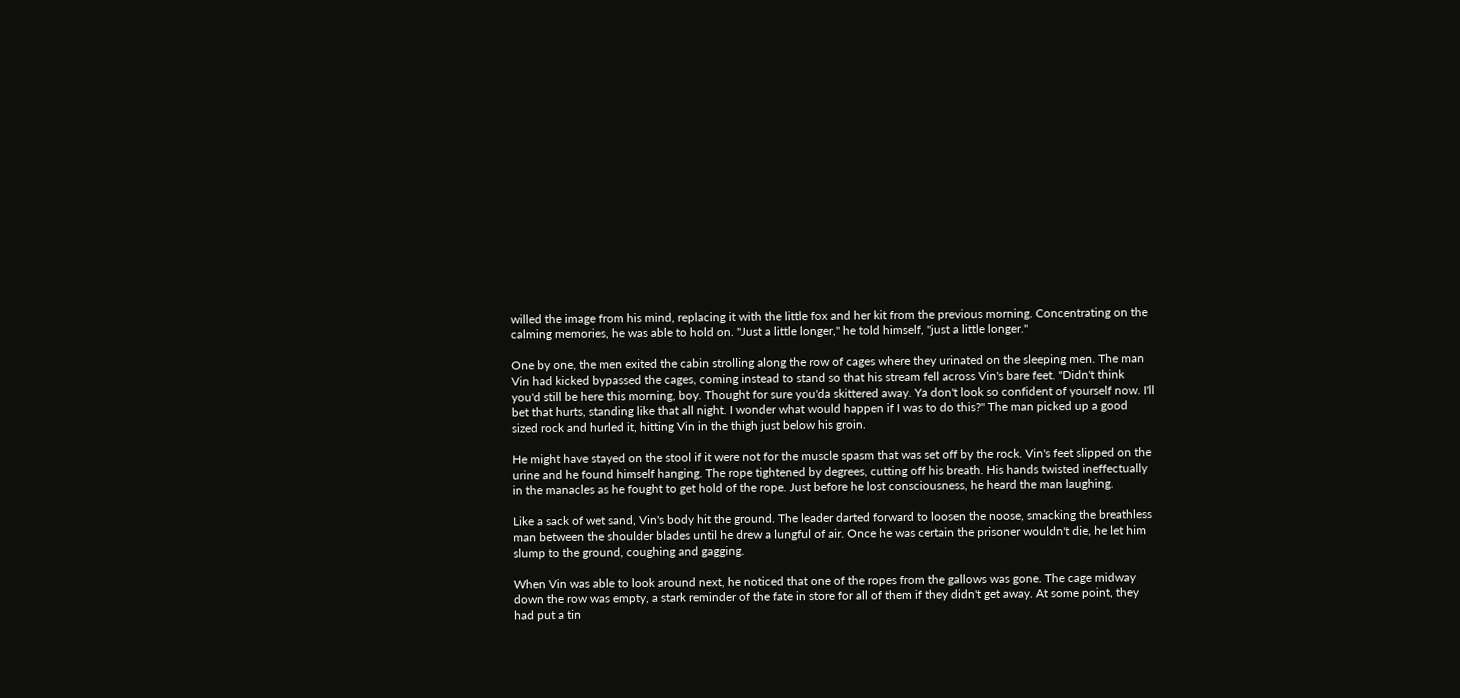willed the image from his mind, replacing it with the little fox and her kit from the previous morning. Concentrating on the calming memories, he was able to hold on. "Just a little longer," he told himself, "just a little longer."

One by one, the men exited the cabin strolling along the row of cages where they urinated on the sleeping men. The man Vin had kicked bypassed the cages, coming instead to stand so that his stream fell across Vin's bare feet. "Didn't think you'd still be here this morning, boy. Thought for sure you'da skittered away. Ya don't look so confident of yourself now. I'll bet that hurts, standing like that all night. I wonder what would happen if I was to do this?" The man picked up a good sized rock and hurled it, hitting Vin in the thigh just below his groin.

He might have stayed on the stool if it were not for the muscle spasm that was set off by the rock. Vin's feet slipped on the urine and he found himself hanging. The rope tightened by degrees, cutting off his breath. His hands twisted ineffectually in the manacles as he fought to get hold of the rope. Just before he lost consciousness, he heard the man laughing.

Like a sack of wet sand, Vin's body hit the ground. The leader darted forward to loosen the noose, smacking the breathless man between the shoulder blades until he drew a lungful of air. Once he was certain the prisoner wouldn't die, he let him slump to the ground, coughing and gagging.

When Vin was able to look around next, he noticed that one of the ropes from the gallows was gone. The cage midway down the row was empty, a stark reminder of the fate in store for all of them if they didn't get away. At some point, they had put a tin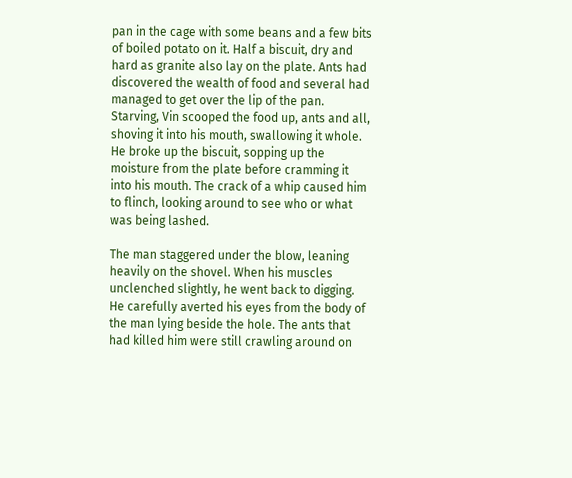pan in the cage with some beans and a few bits of boiled potato on it. Half a biscuit, dry and hard as granite also lay on the plate. Ants had discovered the wealth of food and several had managed to get over the lip of the pan. Starving, Vin scooped the food up, ants and all, shoving it into his mouth, swallowing it whole. He broke up the biscuit, sopping up the moisture from the plate before cramming it into his mouth. The crack of a whip caused him to flinch, looking around to see who or what was being lashed.

The man staggered under the blow, leaning heavily on the shovel. When his muscles unclenched slightly, he went back to digging. He carefully averted his eyes from the body of the man lying beside the hole. The ants that had killed him were still crawling around on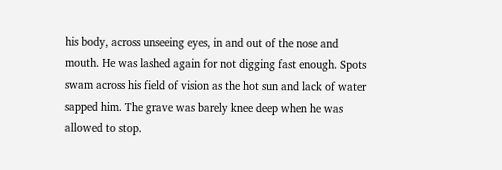his body, across unseeing eyes, in and out of the nose and mouth. He was lashed again for not digging fast enough. Spots swam across his field of vision as the hot sun and lack of water sapped him. The grave was barely knee deep when he was allowed to stop.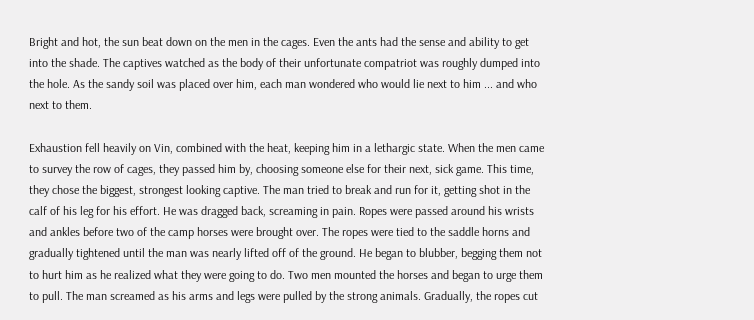Bright and hot, the sun beat down on the men in the cages. Even the ants had the sense and ability to get into the shade. The captives watched as the body of their unfortunate compatriot was roughly dumped into the hole. As the sandy soil was placed over him, each man wondered who would lie next to him ... and who next to them.

Exhaustion fell heavily on Vin, combined with the heat, keeping him in a lethargic state. When the men came to survey the row of cages, they passed him by, choosing someone else for their next, sick game. This time, they chose the biggest, strongest looking captive. The man tried to break and run for it, getting shot in the calf of his leg for his effort. He was dragged back, screaming in pain. Ropes were passed around his wrists and ankles before two of the camp horses were brought over. The ropes were tied to the saddle horns and gradually tightened until the man was nearly lifted off of the ground. He began to blubber, begging them not to hurt him as he realized what they were going to do. Two men mounted the horses and began to urge them to pull. The man screamed as his arms and legs were pulled by the strong animals. Gradually, the ropes cut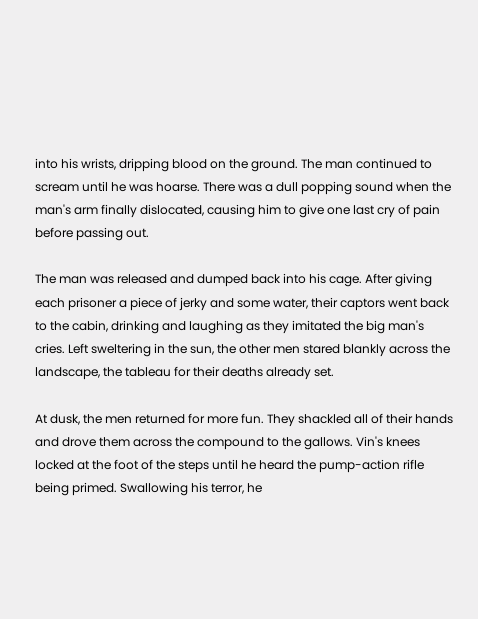into his wrists, dripping blood on the ground. The man continued to scream until he was hoarse. There was a dull popping sound when the man's arm finally dislocated, causing him to give one last cry of pain before passing out.

The man was released and dumped back into his cage. After giving each prisoner a piece of jerky and some water, their captors went back to the cabin, drinking and laughing as they imitated the big man's cries. Left sweltering in the sun, the other men stared blankly across the landscape, the tableau for their deaths already set.

At dusk, the men returned for more fun. They shackled all of their hands and drove them across the compound to the gallows. Vin's knees locked at the foot of the steps until he heard the pump-action rifle being primed. Swallowing his terror, he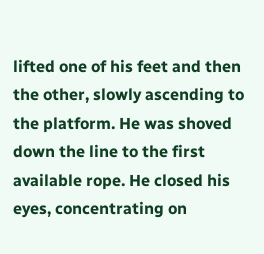lifted one of his feet and then the other, slowly ascending to the platform. He was shoved down the line to the first available rope. He closed his eyes, concentrating on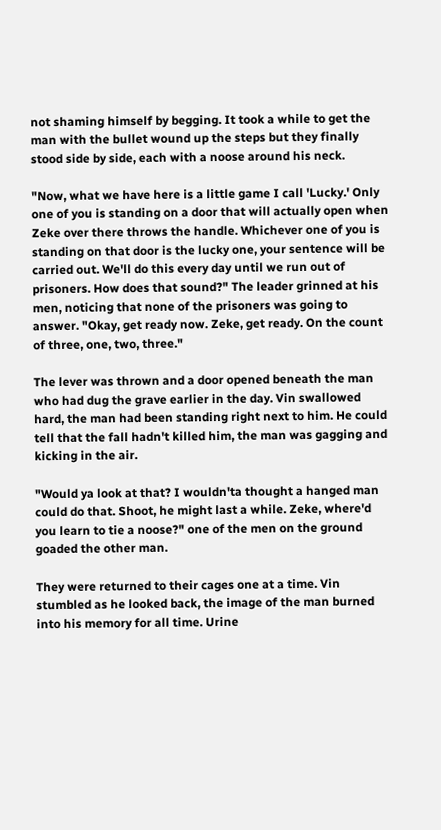not shaming himself by begging. It took a while to get the man with the bullet wound up the steps but they finally stood side by side, each with a noose around his neck.

"Now, what we have here is a little game I call 'Lucky.' Only one of you is standing on a door that will actually open when Zeke over there throws the handle. Whichever one of you is standing on that door is the lucky one, your sentence will be carried out. We'll do this every day until we run out of prisoners. How does that sound?" The leader grinned at his men, noticing that none of the prisoners was going to answer. "Okay, get ready now. Zeke, get ready. On the count of three, one, two, three."

The lever was thrown and a door opened beneath the man who had dug the grave earlier in the day. Vin swallowed hard, the man had been standing right next to him. He could tell that the fall hadn't killed him, the man was gagging and kicking in the air.

"Would ya look at that? I wouldn'ta thought a hanged man could do that. Shoot, he might last a while. Zeke, where'd you learn to tie a noose?" one of the men on the ground goaded the other man.

They were returned to their cages one at a time. Vin stumbled as he looked back, the image of the man burned into his memory for all time. Urine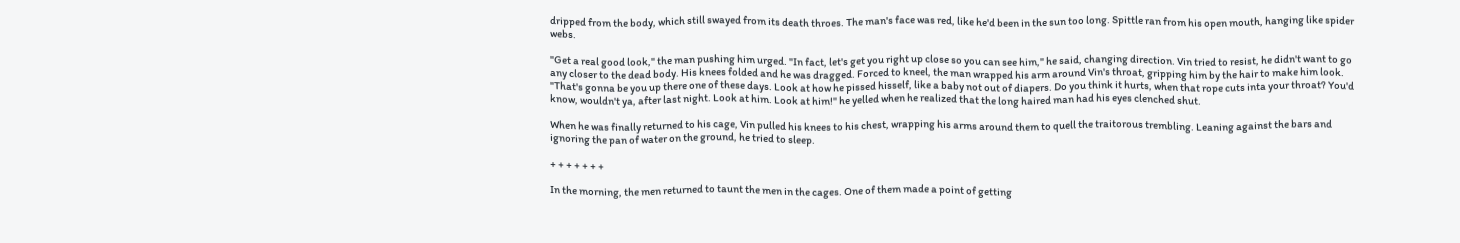dripped from the body, which still swayed from its death throes. The man's face was red, like he'd been in the sun too long. Spittle ran from his open mouth, hanging like spider webs.

"Get a real good look," the man pushing him urged. "In fact, let's get you right up close so you can see him," he said, changing direction. Vin tried to resist, he didn't want to go any closer to the dead body. His knees folded and he was dragged. Forced to kneel, the man wrapped his arm around Vin's throat, gripping him by the hair to make him look. "That's gonna be you up there one of these days. Look at how he pissed hisself, like a baby not out of diapers. Do you think it hurts, when that rope cuts inta your throat? You'd know, wouldn't ya, after last night. Look at him. Look at him!" he yelled when he realized that the long haired man had his eyes clenched shut.

When he was finally returned to his cage, Vin pulled his knees to his chest, wrapping his arms around them to quell the traitorous trembling. Leaning against the bars and ignoring the pan of water on the ground, he tried to sleep.

+ + + + + + +

In the morning, the men returned to taunt the men in the cages. One of them made a point of getting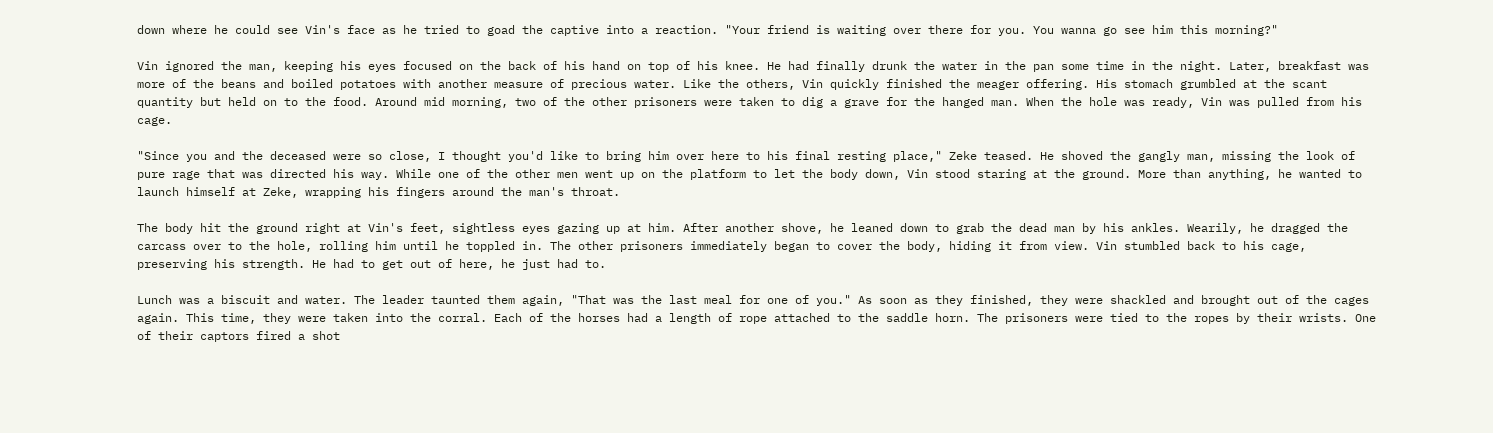down where he could see Vin's face as he tried to goad the captive into a reaction. "Your friend is waiting over there for you. You wanna go see him this morning?"

Vin ignored the man, keeping his eyes focused on the back of his hand on top of his knee. He had finally drunk the water in the pan some time in the night. Later, breakfast was more of the beans and boiled potatoes with another measure of precious water. Like the others, Vin quickly finished the meager offering. His stomach grumbled at the scant quantity but held on to the food. Around mid morning, two of the other prisoners were taken to dig a grave for the hanged man. When the hole was ready, Vin was pulled from his cage.

"Since you and the deceased were so close, I thought you'd like to bring him over here to his final resting place," Zeke teased. He shoved the gangly man, missing the look of pure rage that was directed his way. While one of the other men went up on the platform to let the body down, Vin stood staring at the ground. More than anything, he wanted to launch himself at Zeke, wrapping his fingers around the man's throat.

The body hit the ground right at Vin's feet, sightless eyes gazing up at him. After another shove, he leaned down to grab the dead man by his ankles. Wearily, he dragged the carcass over to the hole, rolling him until he toppled in. The other prisoners immediately began to cover the body, hiding it from view. Vin stumbled back to his cage, preserving his strength. He had to get out of here, he just had to.

Lunch was a biscuit and water. The leader taunted them again, "That was the last meal for one of you." As soon as they finished, they were shackled and brought out of the cages again. This time, they were taken into the corral. Each of the horses had a length of rope attached to the saddle horn. The prisoners were tied to the ropes by their wrists. One of their captors fired a shot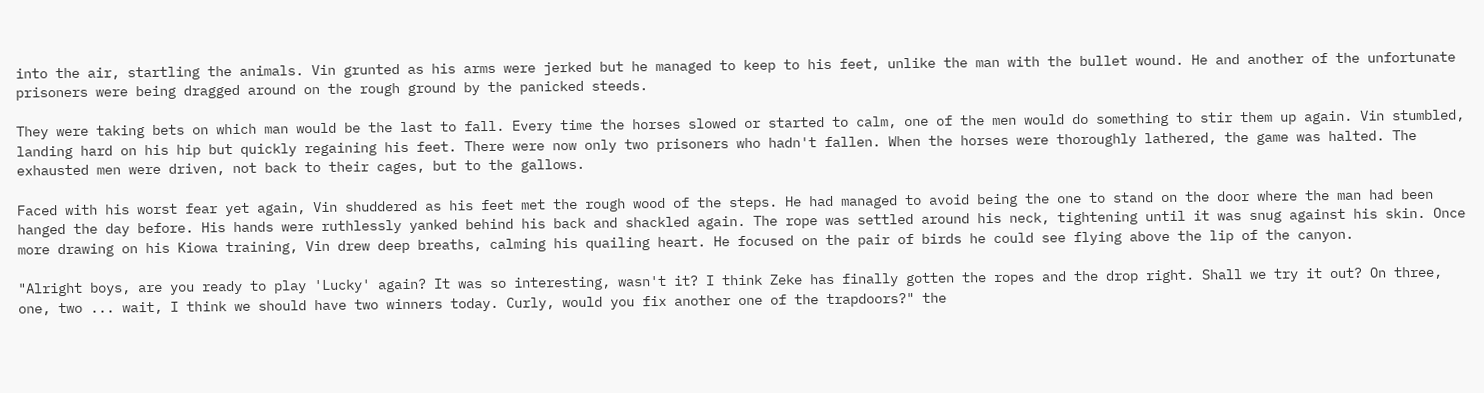into the air, startling the animals. Vin grunted as his arms were jerked but he managed to keep to his feet, unlike the man with the bullet wound. He and another of the unfortunate prisoners were being dragged around on the rough ground by the panicked steeds.

They were taking bets on which man would be the last to fall. Every time the horses slowed or started to calm, one of the men would do something to stir them up again. Vin stumbled, landing hard on his hip but quickly regaining his feet. There were now only two prisoners who hadn't fallen. When the horses were thoroughly lathered, the game was halted. The exhausted men were driven, not back to their cages, but to the gallows.

Faced with his worst fear yet again, Vin shuddered as his feet met the rough wood of the steps. He had managed to avoid being the one to stand on the door where the man had been hanged the day before. His hands were ruthlessly yanked behind his back and shackled again. The rope was settled around his neck, tightening until it was snug against his skin. Once more drawing on his Kiowa training, Vin drew deep breaths, calming his quailing heart. He focused on the pair of birds he could see flying above the lip of the canyon.

"Alright boys, are you ready to play 'Lucky' again? It was so interesting, wasn't it? I think Zeke has finally gotten the ropes and the drop right. Shall we try it out? On three, one, two ... wait, I think we should have two winners today. Curly, would you fix another one of the trapdoors?" the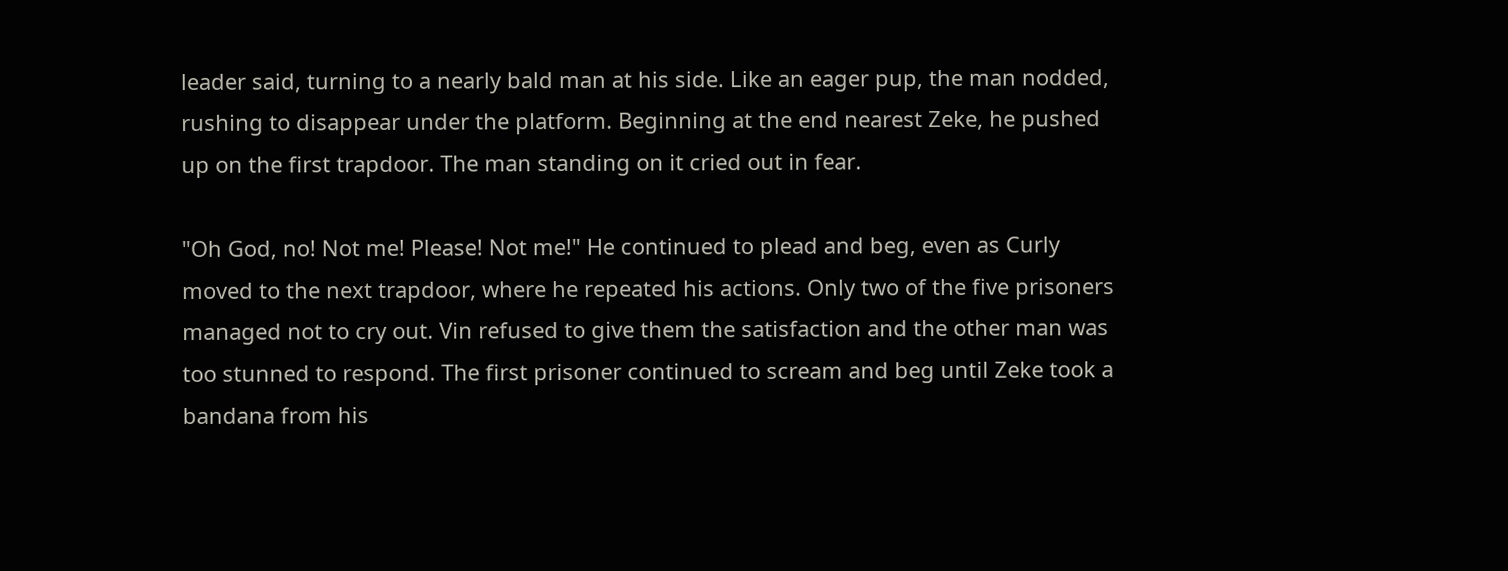leader said, turning to a nearly bald man at his side. Like an eager pup, the man nodded, rushing to disappear under the platform. Beginning at the end nearest Zeke, he pushed up on the first trapdoor. The man standing on it cried out in fear.

"Oh God, no! Not me! Please! Not me!" He continued to plead and beg, even as Curly moved to the next trapdoor, where he repeated his actions. Only two of the five prisoners managed not to cry out. Vin refused to give them the satisfaction and the other man was too stunned to respond. The first prisoner continued to scream and beg until Zeke took a bandana from his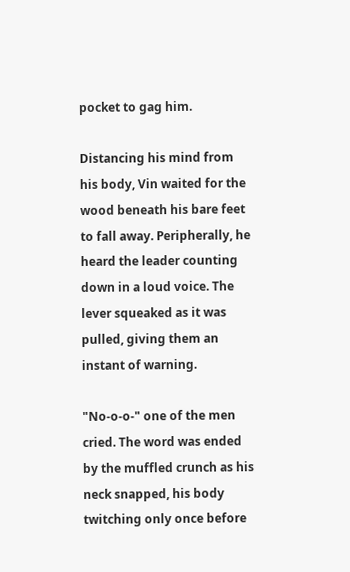pocket to gag him.

Distancing his mind from his body, Vin waited for the wood beneath his bare feet to fall away. Peripherally, he heard the leader counting down in a loud voice. The lever squeaked as it was pulled, giving them an instant of warning.

"No-o-o-" one of the men cried. The word was ended by the muffled crunch as his neck snapped, his body twitching only once before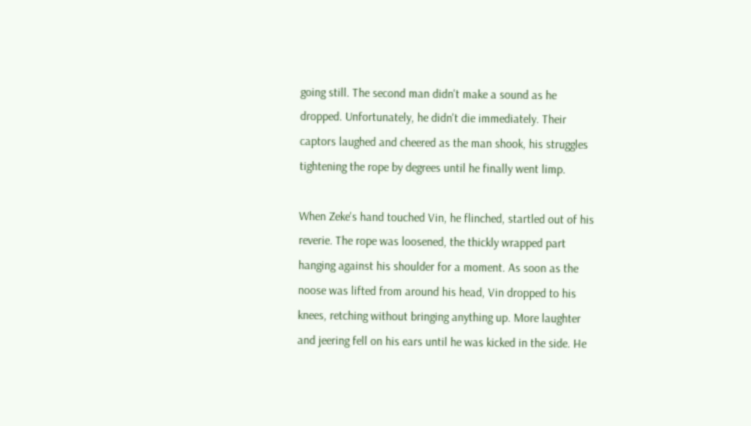going still. The second man didn't make a sound as he dropped. Unfortunately, he didn't die immediately. Their captors laughed and cheered as the man shook, his struggles tightening the rope by degrees until he finally went limp.

When Zeke's hand touched Vin, he flinched, startled out of his reverie. The rope was loosened, the thickly wrapped part hanging against his shoulder for a moment. As soon as the noose was lifted from around his head, Vin dropped to his knees, retching without bringing anything up. More laughter and jeering fell on his ears until he was kicked in the side. He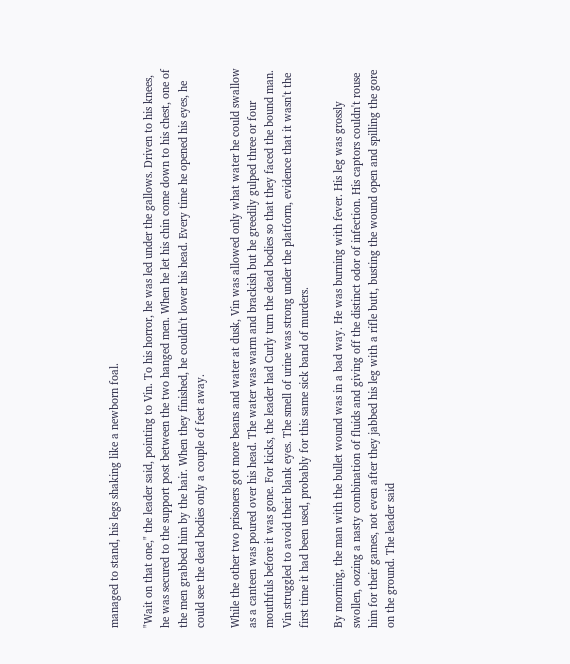managed to stand, his legs shaking like a newborn foal.

"Wait on that one," the leader said, pointing to Vin. To his horror, he was led under the gallows. Driven to his knees, he was secured to the support post between the two hanged men. When he let his chin come down to his chest, one of the men grabbed him by the hair. When they finished, he couldn't lower his head. Every time he opened his eyes, he could see the dead bodies only a couple of feet away.

While the other two prisoners got more beans and water at dusk, Vin was allowed only what water he could swallow as a canteen was poured over his head. The water was warm and brackish but he greedily gulped three or four mouthfuls before it was gone. For kicks, the leader had Curly turn the dead bodies so that they faced the bound man. Vin struggled to avoid their blank eyes. The smell of urine was strong under the platform, evidence that it wasn't the first time it had been used, probably for this same sick band of murders.

By morning, the man with the bullet wound was in a bad way. He was burning with fever. His leg was grossly swollen, oozing a nasty combination of fluids and giving off the distinct odor of infection. His captors couldn't rouse him for their games, not even after they jabbed his leg with a rifle butt, busting the wound open and spilling the gore on the ground. The leader said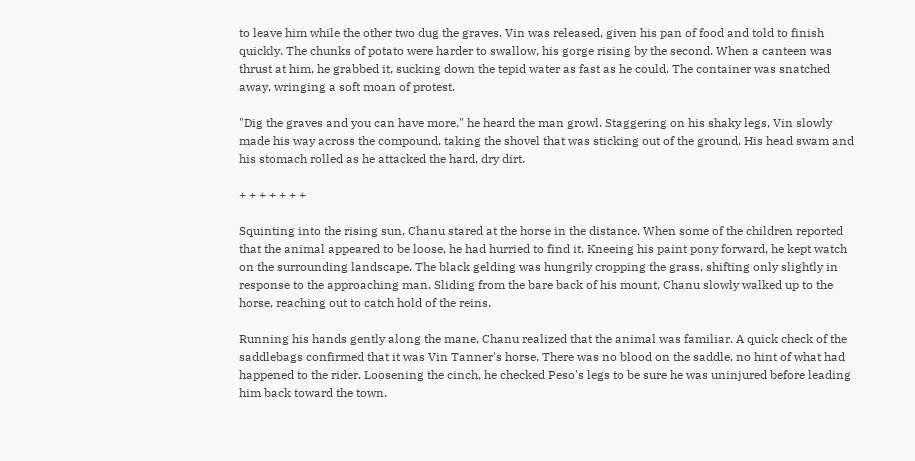to leave him while the other two dug the graves. Vin was released, given his pan of food and told to finish quickly. The chunks of potato were harder to swallow, his gorge rising by the second. When a canteen was thrust at him, he grabbed it, sucking down the tepid water as fast as he could. The container was snatched away, wringing a soft moan of protest.

"Dig the graves and you can have more," he heard the man growl. Staggering on his shaky legs, Vin slowly made his way across the compound, taking the shovel that was sticking out of the ground. His head swam and his stomach rolled as he attacked the hard, dry dirt.

+ + + + + + +

Squinting into the rising sun, Chanu stared at the horse in the distance. When some of the children reported that the animal appeared to be loose, he had hurried to find it. Kneeing his paint pony forward, he kept watch on the surrounding landscape. The black gelding was hungrily cropping the grass, shifting only slightly in response to the approaching man. Sliding from the bare back of his mount, Chanu slowly walked up to the horse, reaching out to catch hold of the reins.

Running his hands gently along the mane, Chanu realized that the animal was familiar. A quick check of the saddlebags confirmed that it was Vin Tanner's horse. There was no blood on the saddle, no hint of what had happened to the rider. Loosening the cinch, he checked Peso's legs to be sure he was uninjured before leading him back toward the town.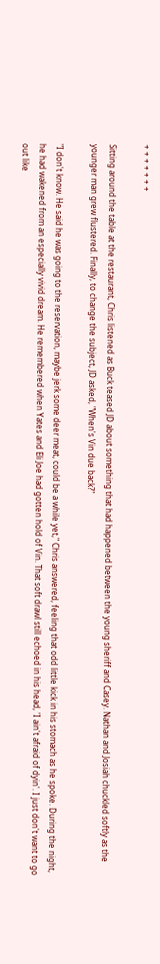+ + + + + + +

Sitting around the table at the restaurant, Chris listened as Buck teased JD about something that had happened between the young sheriff and Casey. Nathan and Josiah chuckled softly as the younger man grew flustered. Finally, to change the subject, JD asked, "When's Vin due back?"

"I don't know. He said he was going to the reservation, maybe jerk some deer meat, could be a while yet," Chris answered, feeling that odd little kick in his stomach as he spoke. During the night, he had wakened from an especially vivid dream. He remembered when Yates and Eli Joe had gotten hold of Vin. That soft drawl still echoed in his head, 'I ain't afraid of dyin'. I just don't want to go out like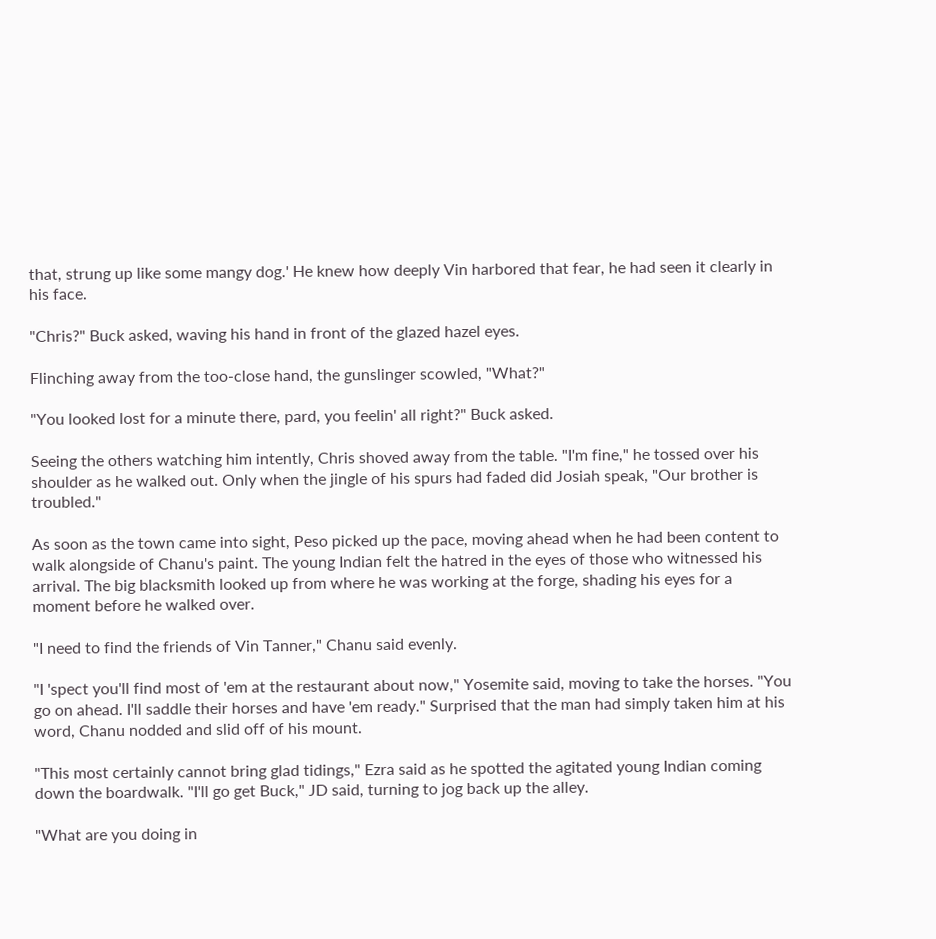that, strung up like some mangy dog.' He knew how deeply Vin harbored that fear, he had seen it clearly in his face.

"Chris?" Buck asked, waving his hand in front of the glazed hazel eyes.

Flinching away from the too-close hand, the gunslinger scowled, "What?"

"You looked lost for a minute there, pard, you feelin' all right?" Buck asked.

Seeing the others watching him intently, Chris shoved away from the table. "I'm fine," he tossed over his shoulder as he walked out. Only when the jingle of his spurs had faded did Josiah speak, "Our brother is troubled."

As soon as the town came into sight, Peso picked up the pace, moving ahead when he had been content to walk alongside of Chanu's paint. The young Indian felt the hatred in the eyes of those who witnessed his arrival. The big blacksmith looked up from where he was working at the forge, shading his eyes for a moment before he walked over.

"I need to find the friends of Vin Tanner," Chanu said evenly.

"I 'spect you'll find most of 'em at the restaurant about now," Yosemite said, moving to take the horses. "You go on ahead. I'll saddle their horses and have 'em ready." Surprised that the man had simply taken him at his word, Chanu nodded and slid off of his mount.

"This most certainly cannot bring glad tidings," Ezra said as he spotted the agitated young Indian coming down the boardwalk. "I'll go get Buck," JD said, turning to jog back up the alley.

"What are you doing in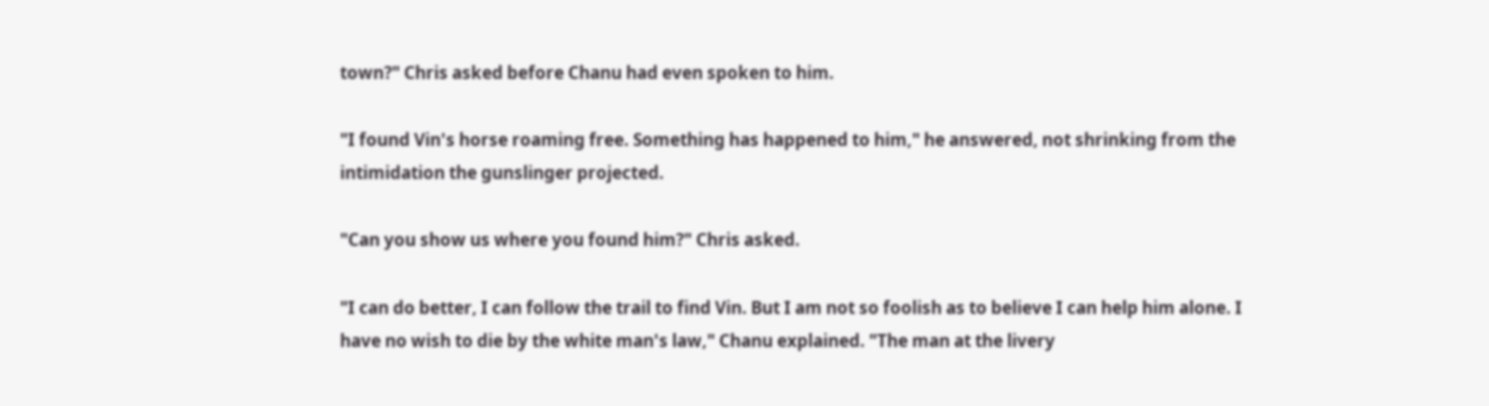town?" Chris asked before Chanu had even spoken to him.

"I found Vin's horse roaming free. Something has happened to him," he answered, not shrinking from the intimidation the gunslinger projected.

"Can you show us where you found him?" Chris asked.

"I can do better, I can follow the trail to find Vin. But I am not so foolish as to believe I can help him alone. I have no wish to die by the white man's law," Chanu explained. "The man at the livery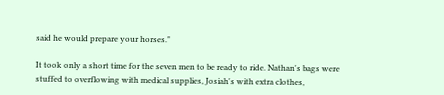said he would prepare your horses."

It took only a short time for the seven men to be ready to ride. Nathan's bags were stuffed to overflowing with medical supplies, Josiah's with extra clothes,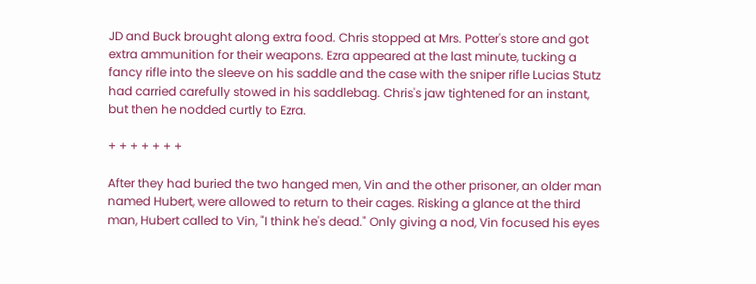JD and Buck brought along extra food. Chris stopped at Mrs. Potter's store and got extra ammunition for their weapons. Ezra appeared at the last minute, tucking a fancy rifle into the sleeve on his saddle and the case with the sniper rifle Lucias Stutz had carried carefully stowed in his saddlebag. Chris's jaw tightened for an instant, but then he nodded curtly to Ezra.

+ + + + + + +

After they had buried the two hanged men, Vin and the other prisoner, an older man named Hubert, were allowed to return to their cages. Risking a glance at the third man, Hubert called to Vin, "I think he's dead." Only giving a nod, Vin focused his eyes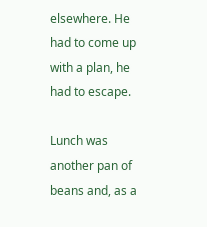elsewhere. He had to come up with a plan, he had to escape.

Lunch was another pan of beans and, as a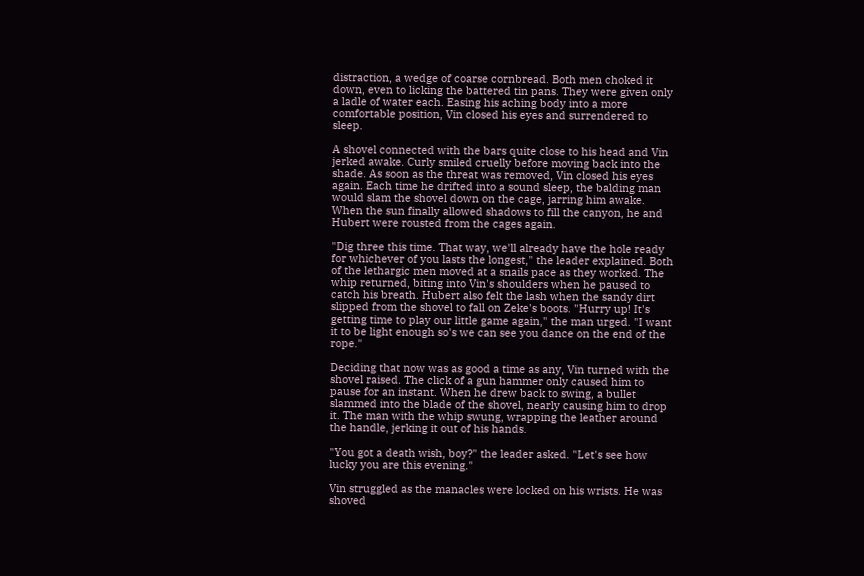distraction, a wedge of coarse cornbread. Both men choked it down, even to licking the battered tin pans. They were given only a ladle of water each. Easing his aching body into a more comfortable position, Vin closed his eyes and surrendered to sleep.

A shovel connected with the bars quite close to his head and Vin jerked awake. Curly smiled cruelly before moving back into the shade. As soon as the threat was removed, Vin closed his eyes again. Each time he drifted into a sound sleep, the balding man would slam the shovel down on the cage, jarring him awake. When the sun finally allowed shadows to fill the canyon, he and Hubert were rousted from the cages again.

"Dig three this time. That way, we'll already have the hole ready for whichever of you lasts the longest," the leader explained. Both of the lethargic men moved at a snails pace as they worked. The whip returned, biting into Vin's shoulders when he paused to catch his breath. Hubert also felt the lash when the sandy dirt slipped from the shovel to fall on Zeke's boots. "Hurry up! It's getting time to play our little game again," the man urged. "I want it to be light enough so's we can see you dance on the end of the rope."

Deciding that now was as good a time as any, Vin turned with the shovel raised. The click of a gun hammer only caused him to pause for an instant. When he drew back to swing, a bullet slammed into the blade of the shovel, nearly causing him to drop it. The man with the whip swung, wrapping the leather around the handle, jerking it out of his hands.

"You got a death wish, boy?" the leader asked. "Let's see how lucky you are this evening."

Vin struggled as the manacles were locked on his wrists. He was shoved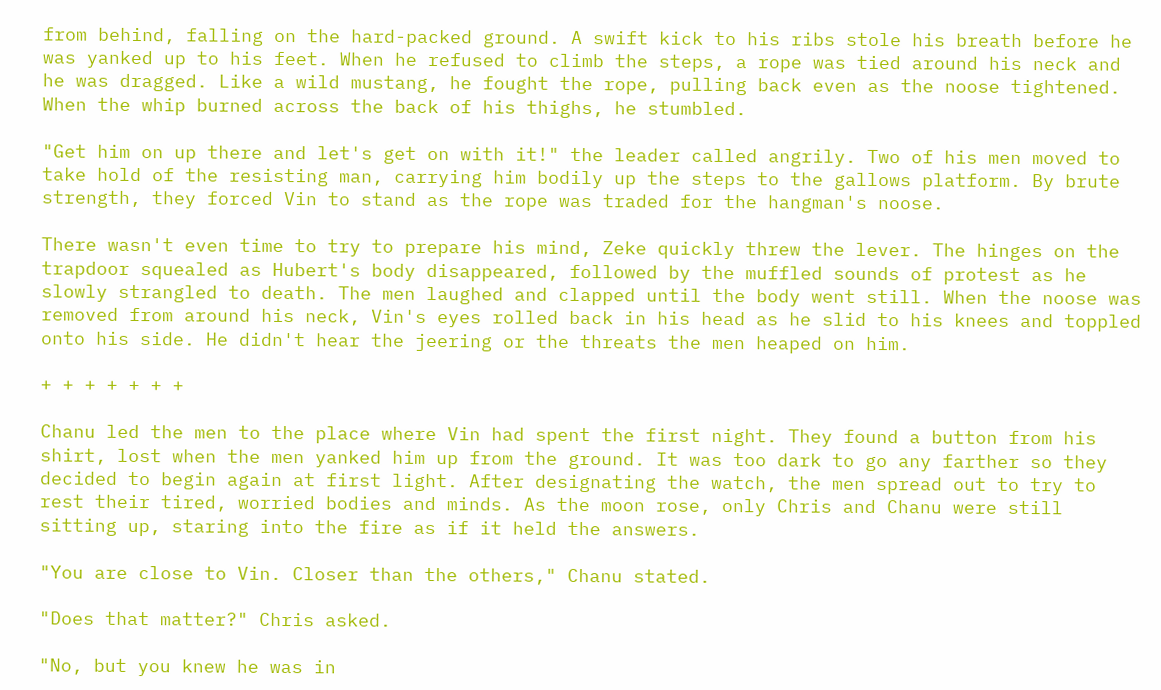from behind, falling on the hard-packed ground. A swift kick to his ribs stole his breath before he was yanked up to his feet. When he refused to climb the steps, a rope was tied around his neck and he was dragged. Like a wild mustang, he fought the rope, pulling back even as the noose tightened. When the whip burned across the back of his thighs, he stumbled.

"Get him on up there and let's get on with it!" the leader called angrily. Two of his men moved to take hold of the resisting man, carrying him bodily up the steps to the gallows platform. By brute strength, they forced Vin to stand as the rope was traded for the hangman's noose.

There wasn't even time to try to prepare his mind, Zeke quickly threw the lever. The hinges on the trapdoor squealed as Hubert's body disappeared, followed by the muffled sounds of protest as he slowly strangled to death. The men laughed and clapped until the body went still. When the noose was removed from around his neck, Vin's eyes rolled back in his head as he slid to his knees and toppled onto his side. He didn't hear the jeering or the threats the men heaped on him.

+ + + + + + +

Chanu led the men to the place where Vin had spent the first night. They found a button from his shirt, lost when the men yanked him up from the ground. It was too dark to go any farther so they decided to begin again at first light. After designating the watch, the men spread out to try to rest their tired, worried bodies and minds. As the moon rose, only Chris and Chanu were still sitting up, staring into the fire as if it held the answers.

"You are close to Vin. Closer than the others," Chanu stated.

"Does that matter?" Chris asked.

"No, but you knew he was in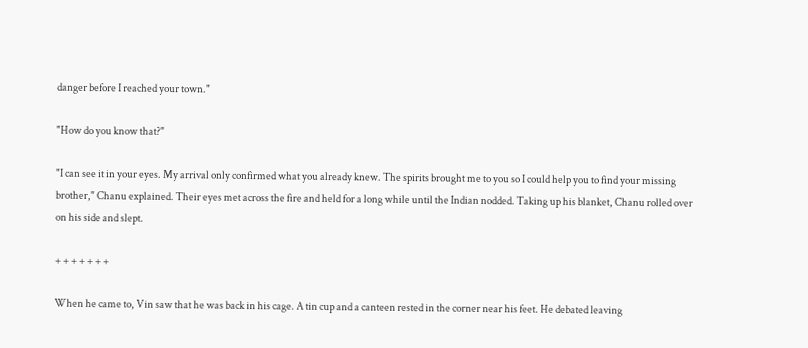danger before I reached your town."

"How do you know that?"

"I can see it in your eyes. My arrival only confirmed what you already knew. The spirits brought me to you so I could help you to find your missing brother," Chanu explained. Their eyes met across the fire and held for a long while until the Indian nodded. Taking up his blanket, Chanu rolled over on his side and slept.

+ + + + + + +

When he came to, Vin saw that he was back in his cage. A tin cup and a canteen rested in the corner near his feet. He debated leaving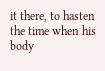it there, to hasten the time when his body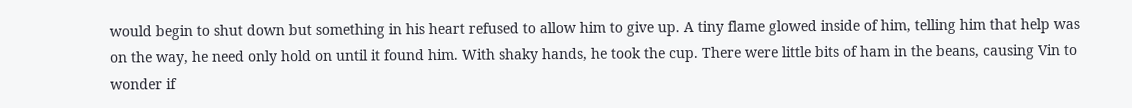would begin to shut down but something in his heart refused to allow him to give up. A tiny flame glowed inside of him, telling him that help was on the way, he need only hold on until it found him. With shaky hands, he took the cup. There were little bits of ham in the beans, causing Vin to wonder if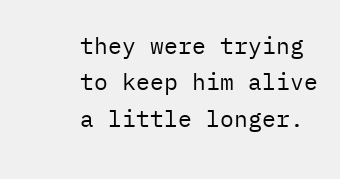they were trying to keep him alive a little longer.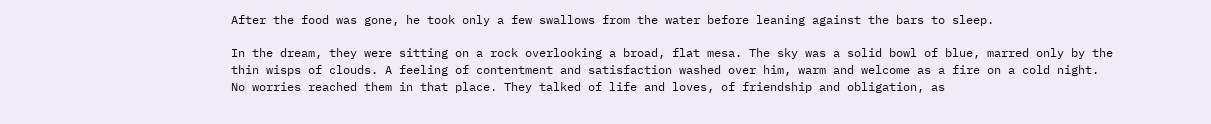After the food was gone, he took only a few swallows from the water before leaning against the bars to sleep.

In the dream, they were sitting on a rock overlooking a broad, flat mesa. The sky was a solid bowl of blue, marred only by the thin wisps of clouds. A feeling of contentment and satisfaction washed over him, warm and welcome as a fire on a cold night. No worries reached them in that place. They talked of life and loves, of friendship and obligation, as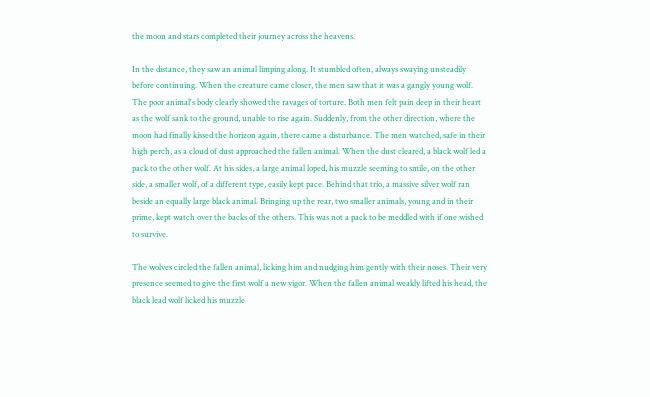the moon and stars completed their journey across the heavens.

In the distance, they saw an animal limping along. It stumbled often, always swaying unsteadily before continuing. When the creature came closer, the men saw that it was a gangly young wolf. The poor animal's body clearly showed the ravages of torture. Both men felt pain deep in their heart as the wolf sank to the ground, unable to rise again. Suddenly, from the other direction, where the moon had finally kissed the horizon again, there came a disturbance. The men watched, safe in their high perch, as a cloud of dust approached the fallen animal. When the dust cleared, a black wolf led a pack to the other wolf. At his sides, a large animal loped, his muzzle seeming to smile, on the other side, a smaller wolf, of a different type, easily kept pace. Behind that trio, a massive silver wolf ran beside an equally large black animal. Bringing up the rear, two smaller animals, young and in their prime, kept watch over the backs of the others. This was not a pack to be meddled with if one wished to survive.

The wolves circled the fallen animal, licking him and nudging him gently with their noses. Their very presence seemed to give the first wolf a new vigor. When the fallen animal weakly lifted his head, the black lead wolf licked his muzzle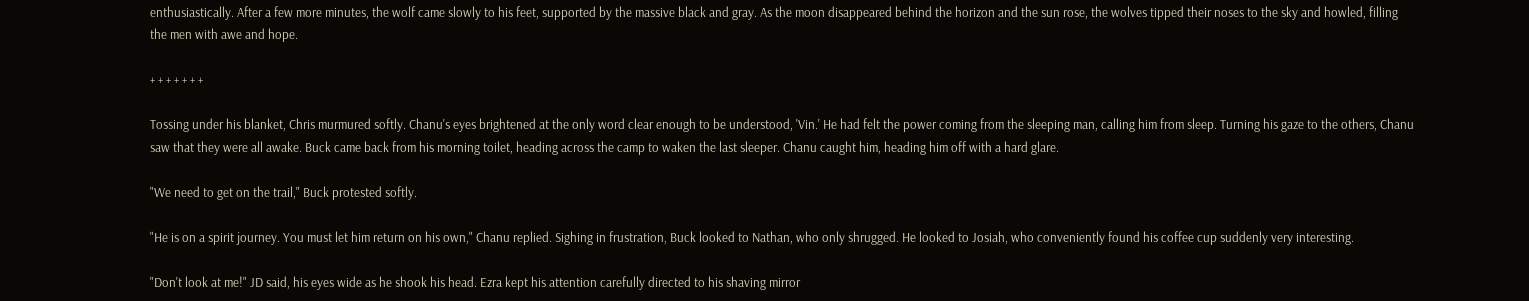enthusiastically. After a few more minutes, the wolf came slowly to his feet, supported by the massive black and gray. As the moon disappeared behind the horizon and the sun rose, the wolves tipped their noses to the sky and howled, filling the men with awe and hope.

+ + + + + + +

Tossing under his blanket, Chris murmured softly. Chanu's eyes brightened at the only word clear enough to be understood, 'Vin.' He had felt the power coming from the sleeping man, calling him from sleep. Turning his gaze to the others, Chanu saw that they were all awake. Buck came back from his morning toilet, heading across the camp to waken the last sleeper. Chanu caught him, heading him off with a hard glare.

"We need to get on the trail," Buck protested softly.

"He is on a spirit journey. You must let him return on his own," Chanu replied. Sighing in frustration, Buck looked to Nathan, who only shrugged. He looked to Josiah, who conveniently found his coffee cup suddenly very interesting.

"Don't look at me!" JD said, his eyes wide as he shook his head. Ezra kept his attention carefully directed to his shaving mirror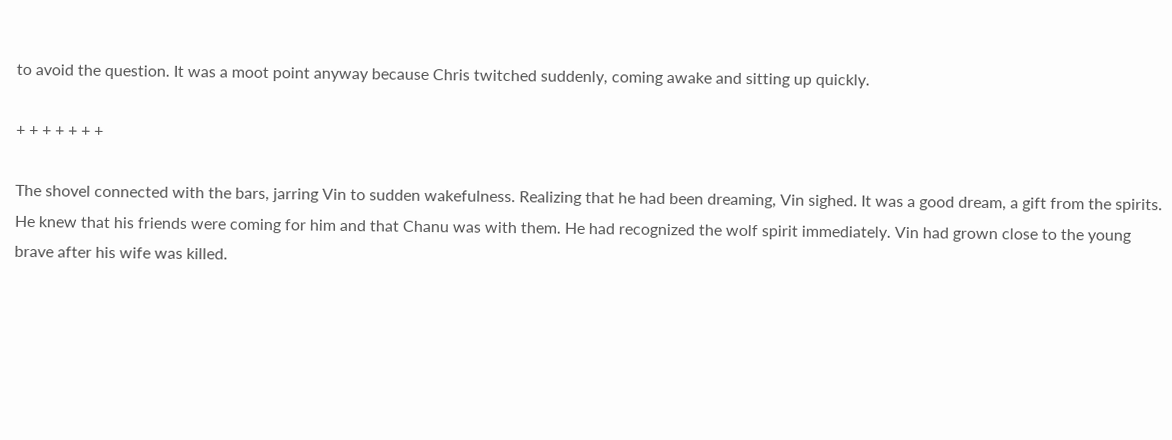to avoid the question. It was a moot point anyway because Chris twitched suddenly, coming awake and sitting up quickly.

+ + + + + + +

The shovel connected with the bars, jarring Vin to sudden wakefulness. Realizing that he had been dreaming, Vin sighed. It was a good dream, a gift from the spirits. He knew that his friends were coming for him and that Chanu was with them. He had recognized the wolf spirit immediately. Vin had grown close to the young brave after his wife was killed.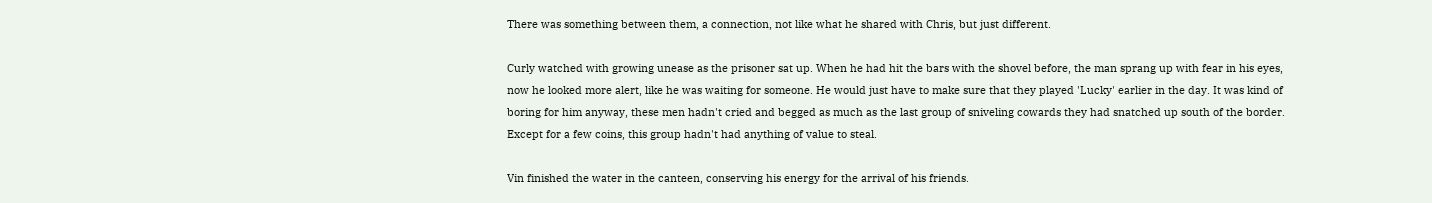There was something between them, a connection, not like what he shared with Chris, but just different.

Curly watched with growing unease as the prisoner sat up. When he had hit the bars with the shovel before, the man sprang up with fear in his eyes, now he looked more alert, like he was waiting for someone. He would just have to make sure that they played 'Lucky' earlier in the day. It was kind of boring for him anyway, these men hadn't cried and begged as much as the last group of sniveling cowards they had snatched up south of the border. Except for a few coins, this group hadn't had anything of value to steal.

Vin finished the water in the canteen, conserving his energy for the arrival of his friends.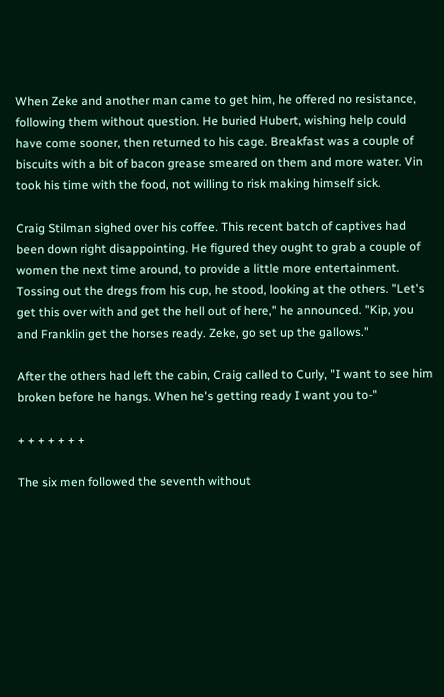When Zeke and another man came to get him, he offered no resistance, following them without question. He buried Hubert, wishing help could have come sooner, then returned to his cage. Breakfast was a couple of biscuits with a bit of bacon grease smeared on them and more water. Vin took his time with the food, not willing to risk making himself sick.

Craig Stilman sighed over his coffee. This recent batch of captives had been down right disappointing. He figured they ought to grab a couple of women the next time around, to provide a little more entertainment. Tossing out the dregs from his cup, he stood, looking at the others. "Let's get this over with and get the hell out of here," he announced. "Kip, you and Franklin get the horses ready. Zeke, go set up the gallows."

After the others had left the cabin, Craig called to Curly, "I want to see him broken before he hangs. When he's getting ready I want you to-"

+ + + + + + +

The six men followed the seventh without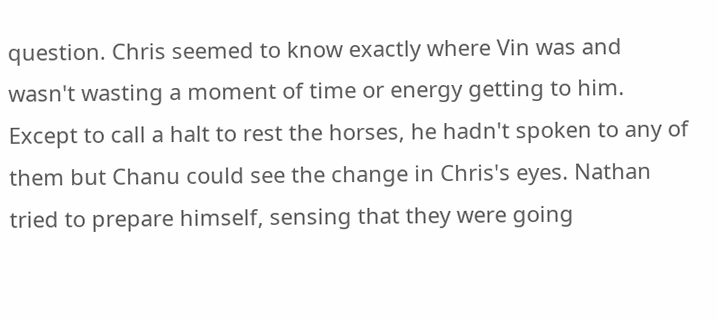question. Chris seemed to know exactly where Vin was and wasn't wasting a moment of time or energy getting to him. Except to call a halt to rest the horses, he hadn't spoken to any of them but Chanu could see the change in Chris's eyes. Nathan tried to prepare himself, sensing that they were going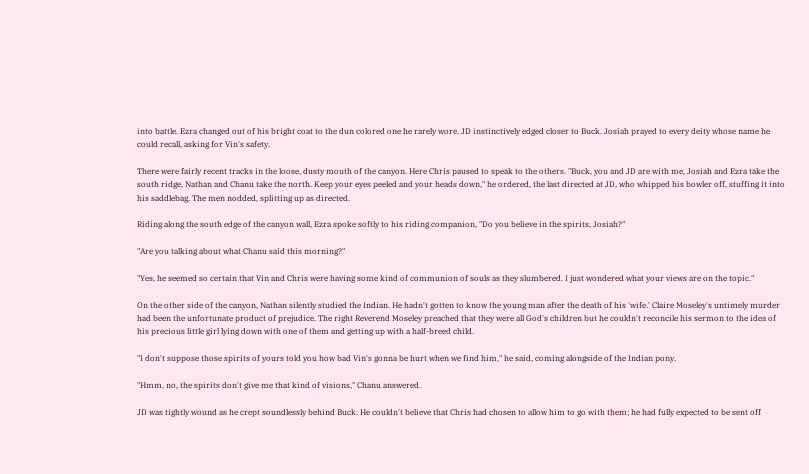into battle. Ezra changed out of his bright coat to the dun colored one he rarely wore. JD instinctively edged closer to Buck. Josiah prayed to every deity whose name he could recall, asking for Vin's safety.

There were fairly recent tracks in the loose, dusty mouth of the canyon. Here Chris paused to speak to the others. "Buck, you and JD are with me, Josiah and Ezra take the south ridge, Nathan and Chanu take the north. Keep your eyes peeled and your heads down," he ordered, the last directed at JD, who whipped his bowler off, stuffing it into his saddlebag. The men nodded, splitting up as directed.

Riding along the south edge of the canyon wall, Ezra spoke softly to his riding companion, "Do you believe in the spirits, Josiah?"

"Are you talking about what Chanu said this morning?"

"Yes, he seemed so certain that Vin and Chris were having some kind of communion of souls as they slumbered. I just wondered what your views are on the topic."

On the other side of the canyon, Nathan silently studied the Indian. He hadn't gotten to know the young man after the death of his 'wife.' Claire Moseley's untimely murder had been the unfortunate product of prejudice. The right Reverend Moseley preached that they were all God's children but he couldn't reconcile his sermon to the idea of his precious little girl lying down with one of them and getting up with a half-breed child.

"I don't suppose those spirits of yours told you how bad Vin's gonna be hurt when we find him," he said, coming alongside of the Indian pony.

"Hmm, no, the spirits don't give me that kind of visions," Chanu answered.

JD was tightly wound as he crept soundlessly behind Buck. He couldn't believe that Chris had chosen to allow him to go with them; he had fully expected to be sent off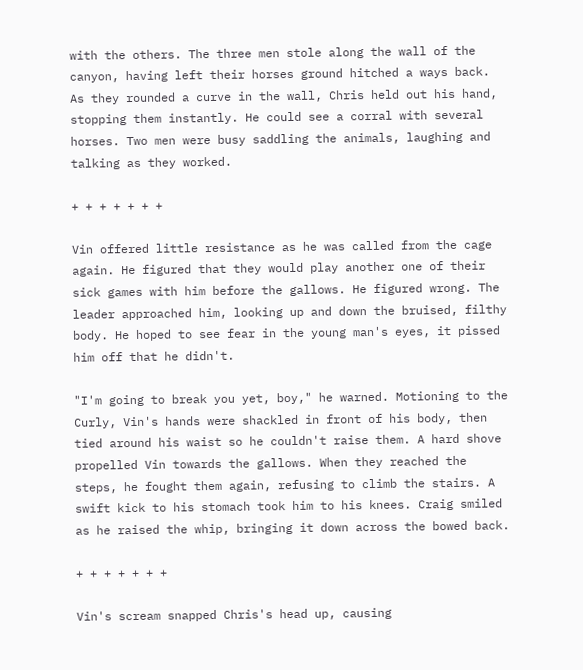with the others. The three men stole along the wall of the canyon, having left their horses ground hitched a ways back. As they rounded a curve in the wall, Chris held out his hand, stopping them instantly. He could see a corral with several horses. Two men were busy saddling the animals, laughing and talking as they worked.

+ + + + + + +

Vin offered little resistance as he was called from the cage again. He figured that they would play another one of their sick games with him before the gallows. He figured wrong. The leader approached him, looking up and down the bruised, filthy body. He hoped to see fear in the young man's eyes, it pissed him off that he didn't.

"I'm going to break you yet, boy," he warned. Motioning to the Curly, Vin's hands were shackled in front of his body, then tied around his waist so he couldn't raise them. A hard shove propelled Vin towards the gallows. When they reached the steps, he fought them again, refusing to climb the stairs. A swift kick to his stomach took him to his knees. Craig smiled as he raised the whip, bringing it down across the bowed back.

+ + + + + + +

Vin's scream snapped Chris's head up, causing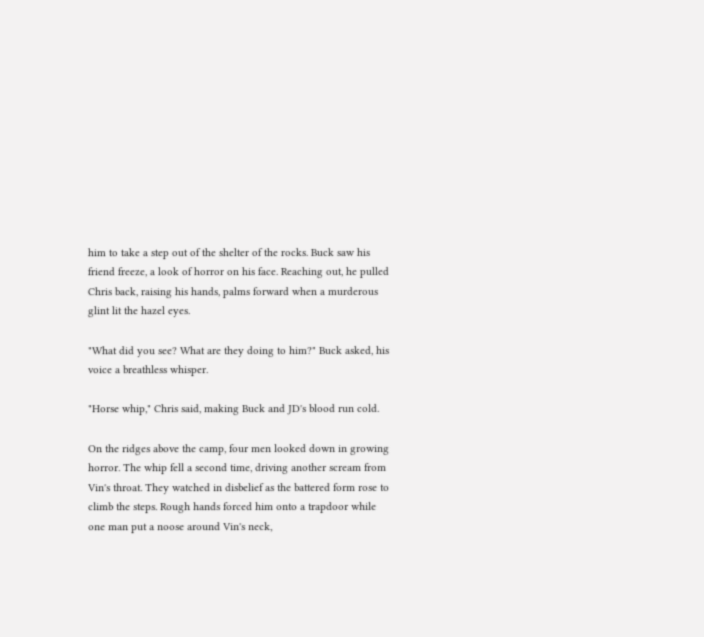him to take a step out of the shelter of the rocks. Buck saw his friend freeze, a look of horror on his face. Reaching out, he pulled Chris back, raising his hands, palms forward when a murderous glint lit the hazel eyes.

"What did you see? What are they doing to him?" Buck asked, his voice a breathless whisper.

"Horse whip," Chris said, making Buck and JD's blood run cold.

On the ridges above the camp, four men looked down in growing horror. The whip fell a second time, driving another scream from Vin's throat. They watched in disbelief as the battered form rose to climb the steps. Rough hands forced him onto a trapdoor while one man put a noose around Vin's neck,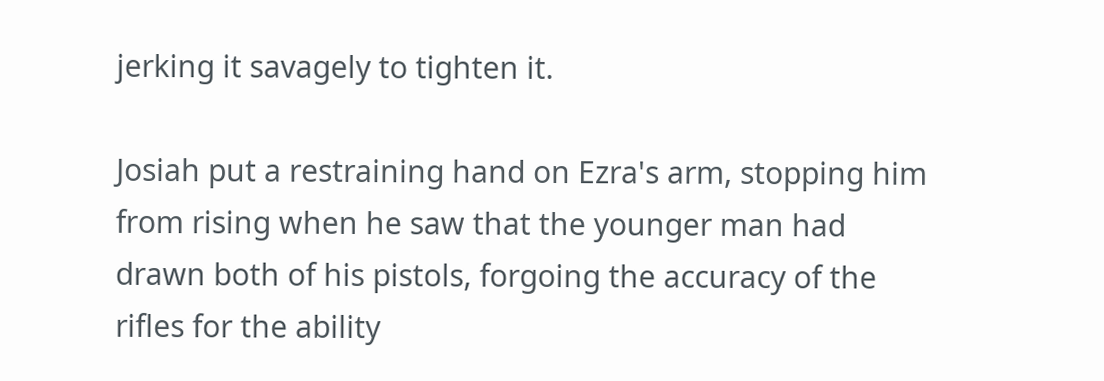jerking it savagely to tighten it.

Josiah put a restraining hand on Ezra's arm, stopping him from rising when he saw that the younger man had drawn both of his pistols, forgoing the accuracy of the rifles for the ability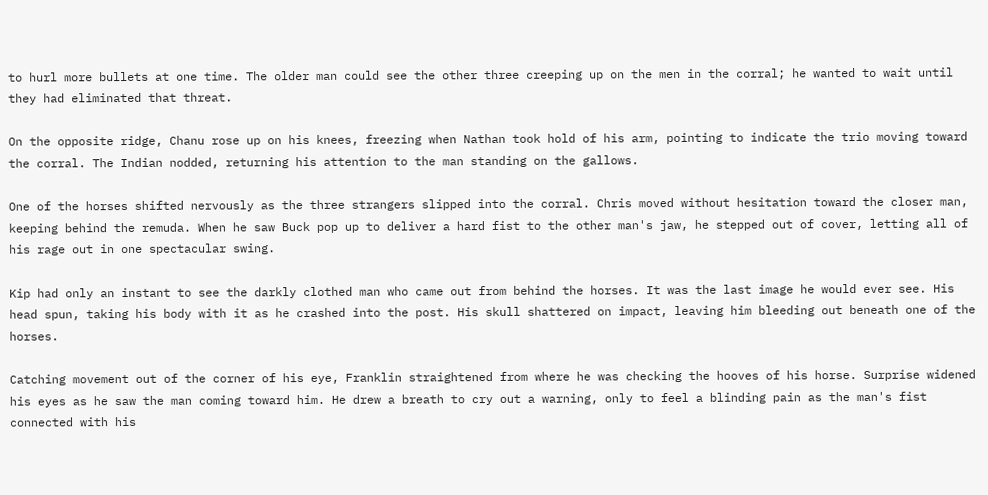to hurl more bullets at one time. The older man could see the other three creeping up on the men in the corral; he wanted to wait until they had eliminated that threat.

On the opposite ridge, Chanu rose up on his knees, freezing when Nathan took hold of his arm, pointing to indicate the trio moving toward the corral. The Indian nodded, returning his attention to the man standing on the gallows.

One of the horses shifted nervously as the three strangers slipped into the corral. Chris moved without hesitation toward the closer man, keeping behind the remuda. When he saw Buck pop up to deliver a hard fist to the other man's jaw, he stepped out of cover, letting all of his rage out in one spectacular swing.

Kip had only an instant to see the darkly clothed man who came out from behind the horses. It was the last image he would ever see. His head spun, taking his body with it as he crashed into the post. His skull shattered on impact, leaving him bleeding out beneath one of the horses.

Catching movement out of the corner of his eye, Franklin straightened from where he was checking the hooves of his horse. Surprise widened his eyes as he saw the man coming toward him. He drew a breath to cry out a warning, only to feel a blinding pain as the man's fist connected with his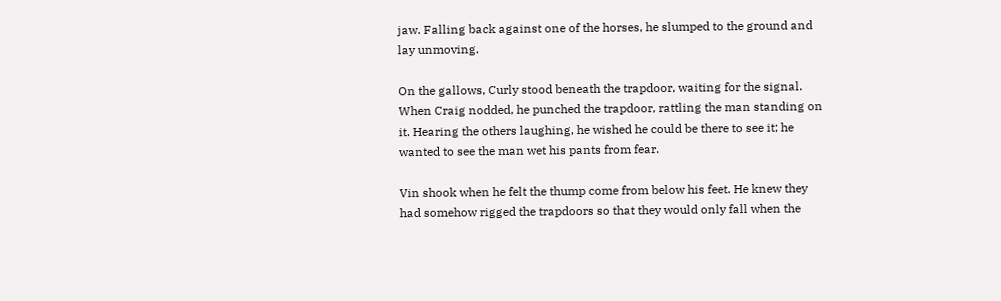jaw. Falling back against one of the horses, he slumped to the ground and lay unmoving.

On the gallows, Curly stood beneath the trapdoor, waiting for the signal. When Craig nodded, he punched the trapdoor, rattling the man standing on it. Hearing the others laughing, he wished he could be there to see it; he wanted to see the man wet his pants from fear.

Vin shook when he felt the thump come from below his feet. He knew they had somehow rigged the trapdoors so that they would only fall when the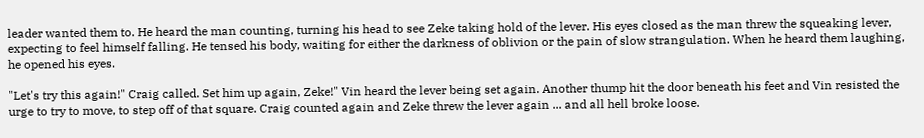leader wanted them to. He heard the man counting, turning his head to see Zeke taking hold of the lever. His eyes closed as the man threw the squeaking lever, expecting to feel himself falling. He tensed his body, waiting for either the darkness of oblivion or the pain of slow strangulation. When he heard them laughing, he opened his eyes.

"Let's try this again!" Craig called. Set him up again, Zeke!" Vin heard the lever being set again. Another thump hit the door beneath his feet and Vin resisted the urge to try to move, to step off of that square. Craig counted again and Zeke threw the lever again ... and all hell broke loose.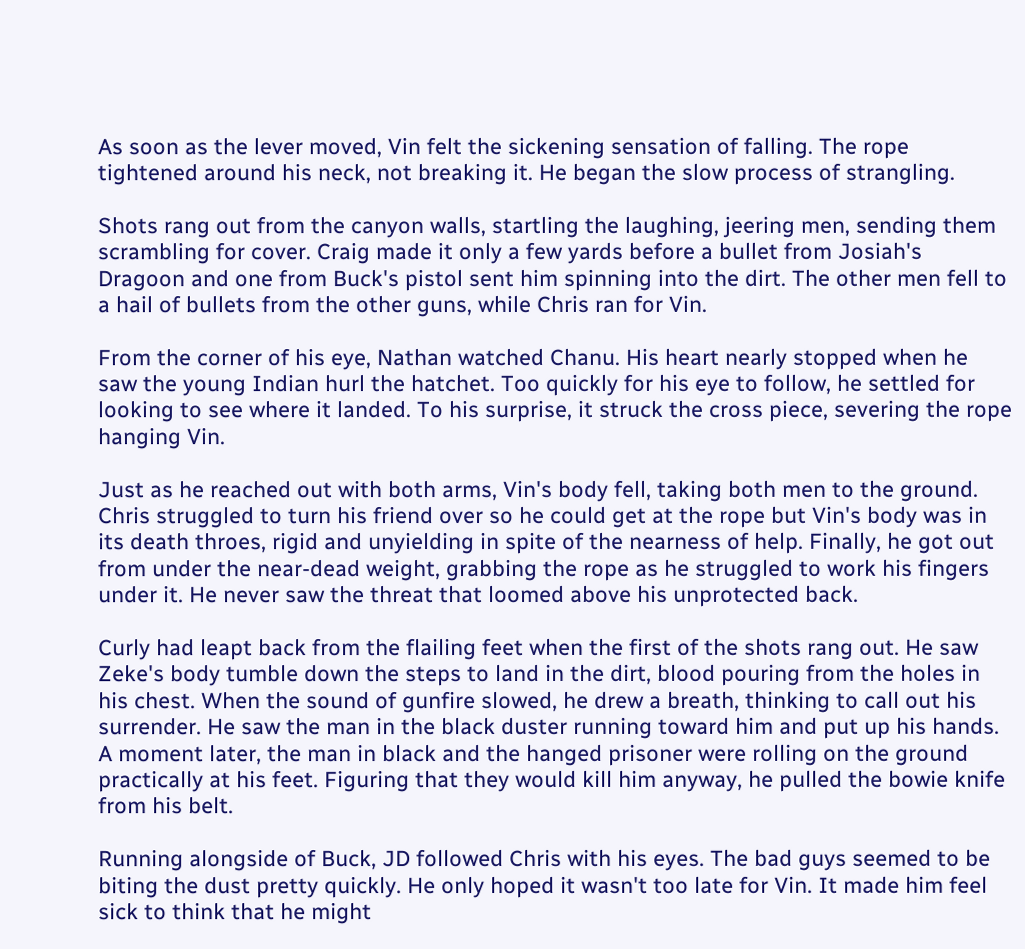As soon as the lever moved, Vin felt the sickening sensation of falling. The rope tightened around his neck, not breaking it. He began the slow process of strangling.

Shots rang out from the canyon walls, startling the laughing, jeering men, sending them scrambling for cover. Craig made it only a few yards before a bullet from Josiah's Dragoon and one from Buck's pistol sent him spinning into the dirt. The other men fell to a hail of bullets from the other guns, while Chris ran for Vin.

From the corner of his eye, Nathan watched Chanu. His heart nearly stopped when he saw the young Indian hurl the hatchet. Too quickly for his eye to follow, he settled for looking to see where it landed. To his surprise, it struck the cross piece, severing the rope hanging Vin.

Just as he reached out with both arms, Vin's body fell, taking both men to the ground. Chris struggled to turn his friend over so he could get at the rope but Vin's body was in its death throes, rigid and unyielding in spite of the nearness of help. Finally, he got out from under the near-dead weight, grabbing the rope as he struggled to work his fingers under it. He never saw the threat that loomed above his unprotected back.

Curly had leapt back from the flailing feet when the first of the shots rang out. He saw Zeke's body tumble down the steps to land in the dirt, blood pouring from the holes in his chest. When the sound of gunfire slowed, he drew a breath, thinking to call out his surrender. He saw the man in the black duster running toward him and put up his hands. A moment later, the man in black and the hanged prisoner were rolling on the ground practically at his feet. Figuring that they would kill him anyway, he pulled the bowie knife from his belt.

Running alongside of Buck, JD followed Chris with his eyes. The bad guys seemed to be biting the dust pretty quickly. He only hoped it wasn't too late for Vin. It made him feel sick to think that he might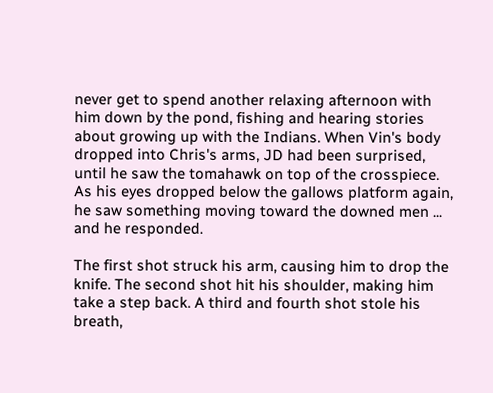never get to spend another relaxing afternoon with him down by the pond, fishing and hearing stories about growing up with the Indians. When Vin's body dropped into Chris's arms, JD had been surprised, until he saw the tomahawk on top of the crosspiece. As his eyes dropped below the gallows platform again, he saw something moving toward the downed men ... and he responded.

The first shot struck his arm, causing him to drop the knife. The second shot hit his shoulder, making him take a step back. A third and fourth shot stole his breath,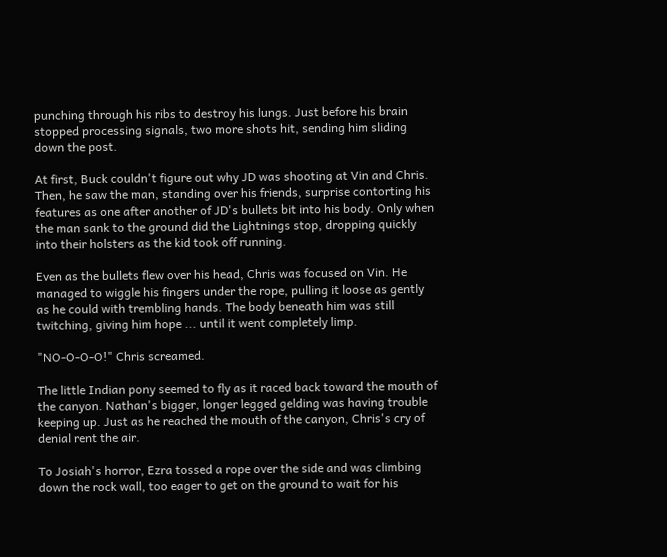punching through his ribs to destroy his lungs. Just before his brain stopped processing signals, two more shots hit, sending him sliding down the post.

At first, Buck couldn't figure out why JD was shooting at Vin and Chris. Then, he saw the man, standing over his friends, surprise contorting his features as one after another of JD's bullets bit into his body. Only when the man sank to the ground did the Lightnings stop, dropping quickly into their holsters as the kid took off running.

Even as the bullets flew over his head, Chris was focused on Vin. He managed to wiggle his fingers under the rope, pulling it loose as gently as he could with trembling hands. The body beneath him was still twitching, giving him hope ... until it went completely limp.

"NO-O-O-O!" Chris screamed.

The little Indian pony seemed to fly as it raced back toward the mouth of the canyon. Nathan's bigger, longer legged gelding was having trouble keeping up. Just as he reached the mouth of the canyon, Chris's cry of denial rent the air.

To Josiah's horror, Ezra tossed a rope over the side and was climbing down the rock wall, too eager to get on the ground to wait for his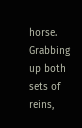horse. Grabbing up both sets of reins,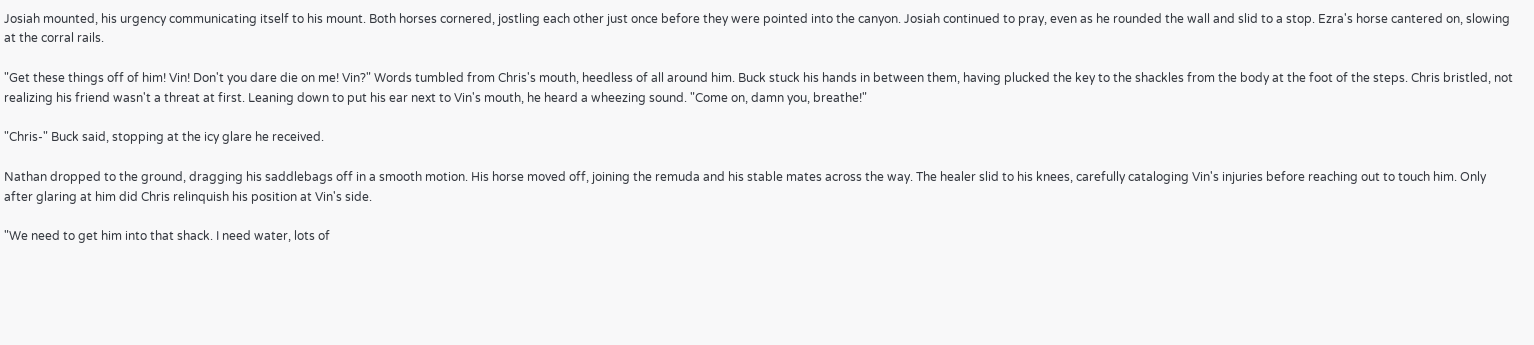Josiah mounted, his urgency communicating itself to his mount. Both horses cornered, jostling each other just once before they were pointed into the canyon. Josiah continued to pray, even as he rounded the wall and slid to a stop. Ezra's horse cantered on, slowing at the corral rails.

"Get these things off of him! Vin! Don't you dare die on me! Vin?" Words tumbled from Chris's mouth, heedless of all around him. Buck stuck his hands in between them, having plucked the key to the shackles from the body at the foot of the steps. Chris bristled, not realizing his friend wasn't a threat at first. Leaning down to put his ear next to Vin's mouth, he heard a wheezing sound. "Come on, damn you, breathe!"

"Chris-" Buck said, stopping at the icy glare he received.

Nathan dropped to the ground, dragging his saddlebags off in a smooth motion. His horse moved off, joining the remuda and his stable mates across the way. The healer slid to his knees, carefully cataloging Vin's injuries before reaching out to touch him. Only after glaring at him did Chris relinquish his position at Vin's side.

"We need to get him into that shack. I need water, lots of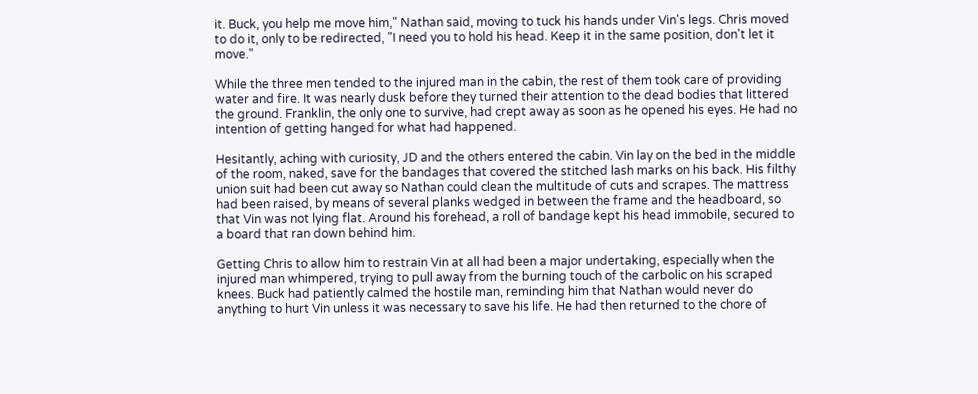it. Buck, you help me move him," Nathan said, moving to tuck his hands under Vin's legs. Chris moved to do it, only to be redirected, "I need you to hold his head. Keep it in the same position, don't let it move."

While the three men tended to the injured man in the cabin, the rest of them took care of providing water and fire. It was nearly dusk before they turned their attention to the dead bodies that littered the ground. Franklin, the only one to survive, had crept away as soon as he opened his eyes. He had no intention of getting hanged for what had happened.

Hesitantly, aching with curiosity, JD and the others entered the cabin. Vin lay on the bed in the middle of the room, naked, save for the bandages that covered the stitched lash marks on his back. His filthy union suit had been cut away so Nathan could clean the multitude of cuts and scrapes. The mattress had been raised, by means of several planks wedged in between the frame and the headboard, so that Vin was not lying flat. Around his forehead, a roll of bandage kept his head immobile, secured to a board that ran down behind him.

Getting Chris to allow him to restrain Vin at all had been a major undertaking, especially when the injured man whimpered, trying to pull away from the burning touch of the carbolic on his scraped knees. Buck had patiently calmed the hostile man, reminding him that Nathan would never do anything to hurt Vin unless it was necessary to save his life. He had then returned to the chore of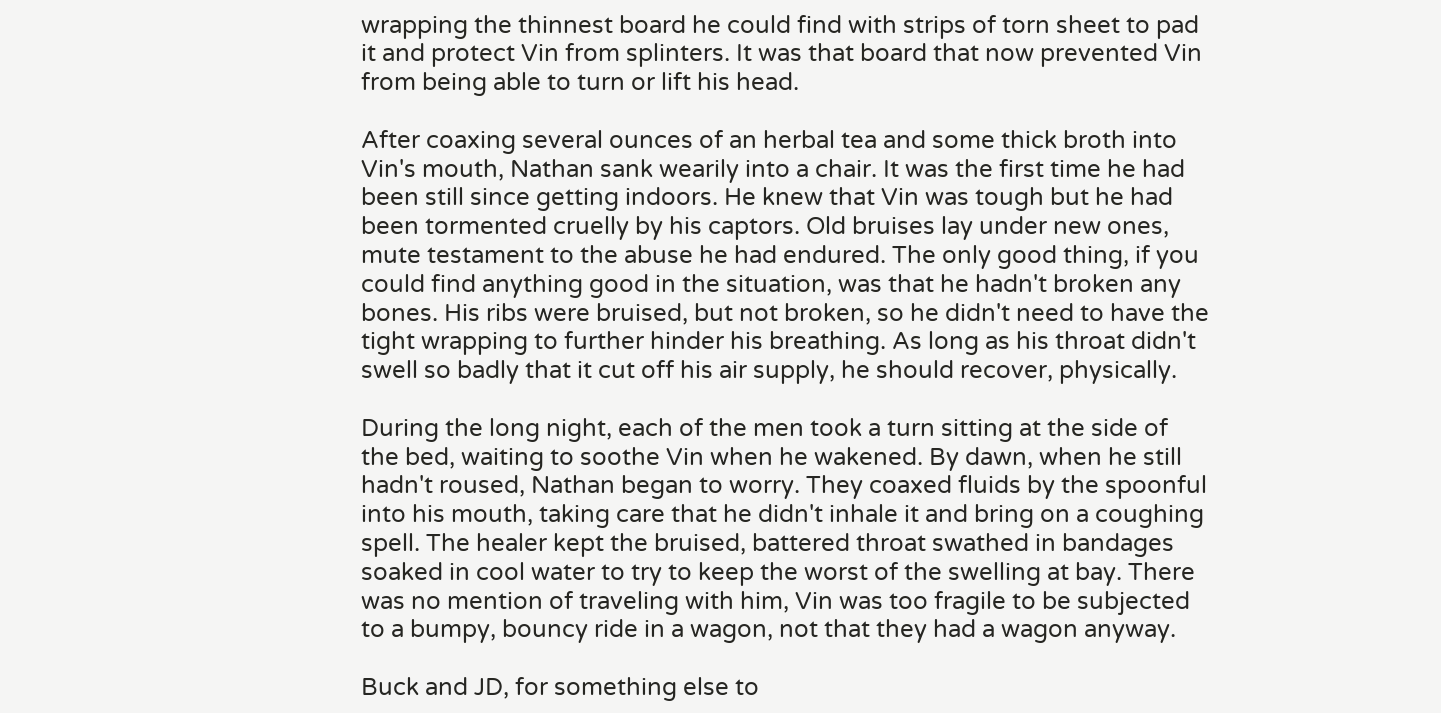wrapping the thinnest board he could find with strips of torn sheet to pad it and protect Vin from splinters. It was that board that now prevented Vin from being able to turn or lift his head.

After coaxing several ounces of an herbal tea and some thick broth into Vin's mouth, Nathan sank wearily into a chair. It was the first time he had been still since getting indoors. He knew that Vin was tough but he had been tormented cruelly by his captors. Old bruises lay under new ones, mute testament to the abuse he had endured. The only good thing, if you could find anything good in the situation, was that he hadn't broken any bones. His ribs were bruised, but not broken, so he didn't need to have the tight wrapping to further hinder his breathing. As long as his throat didn't swell so badly that it cut off his air supply, he should recover, physically.

During the long night, each of the men took a turn sitting at the side of the bed, waiting to soothe Vin when he wakened. By dawn, when he still hadn't roused, Nathan began to worry. They coaxed fluids by the spoonful into his mouth, taking care that he didn't inhale it and bring on a coughing spell. The healer kept the bruised, battered throat swathed in bandages soaked in cool water to try to keep the worst of the swelling at bay. There was no mention of traveling with him, Vin was too fragile to be subjected to a bumpy, bouncy ride in a wagon, not that they had a wagon anyway.

Buck and JD, for something else to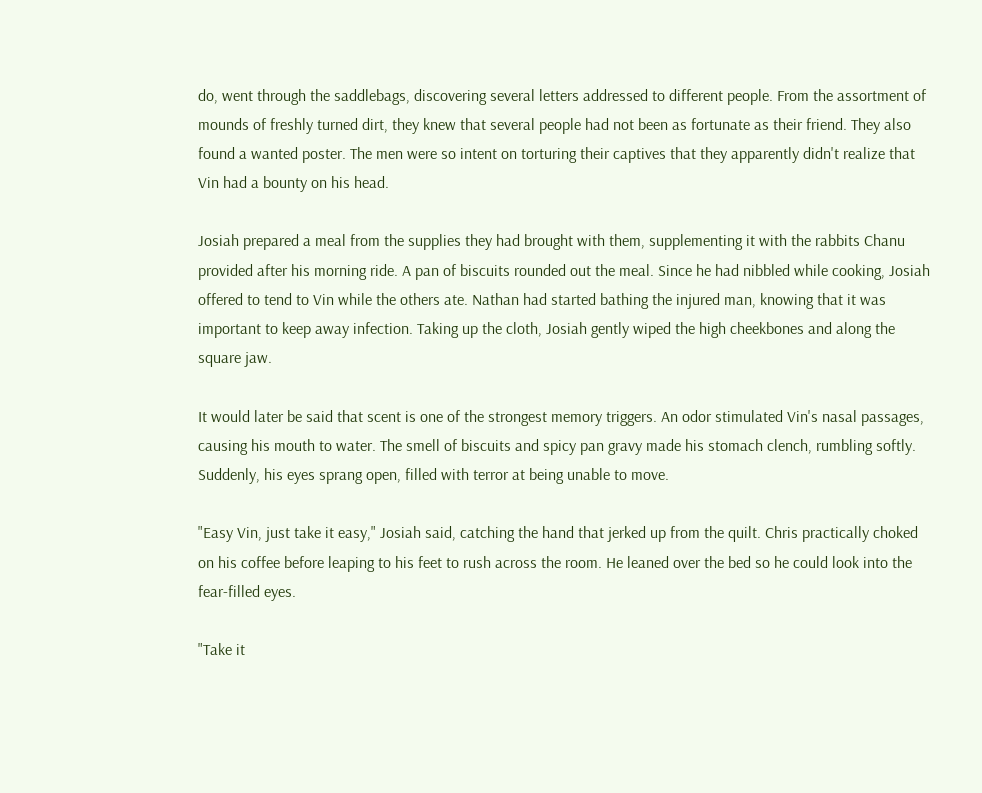do, went through the saddlebags, discovering several letters addressed to different people. From the assortment of mounds of freshly turned dirt, they knew that several people had not been as fortunate as their friend. They also found a wanted poster. The men were so intent on torturing their captives that they apparently didn't realize that Vin had a bounty on his head.

Josiah prepared a meal from the supplies they had brought with them, supplementing it with the rabbits Chanu provided after his morning ride. A pan of biscuits rounded out the meal. Since he had nibbled while cooking, Josiah offered to tend to Vin while the others ate. Nathan had started bathing the injured man, knowing that it was important to keep away infection. Taking up the cloth, Josiah gently wiped the high cheekbones and along the square jaw.

It would later be said that scent is one of the strongest memory triggers. An odor stimulated Vin's nasal passages, causing his mouth to water. The smell of biscuits and spicy pan gravy made his stomach clench, rumbling softly. Suddenly, his eyes sprang open, filled with terror at being unable to move.

"Easy Vin, just take it easy," Josiah said, catching the hand that jerked up from the quilt. Chris practically choked on his coffee before leaping to his feet to rush across the room. He leaned over the bed so he could look into the fear-filled eyes.

"Take it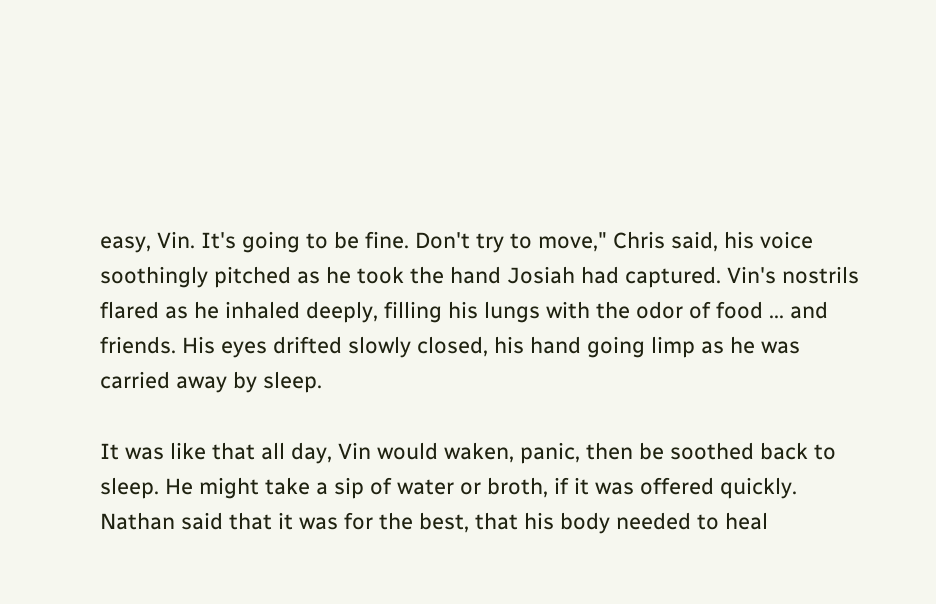easy, Vin. It's going to be fine. Don't try to move," Chris said, his voice soothingly pitched as he took the hand Josiah had captured. Vin's nostrils flared as he inhaled deeply, filling his lungs with the odor of food ... and friends. His eyes drifted slowly closed, his hand going limp as he was carried away by sleep.

It was like that all day, Vin would waken, panic, then be soothed back to sleep. He might take a sip of water or broth, if it was offered quickly. Nathan said that it was for the best, that his body needed to heal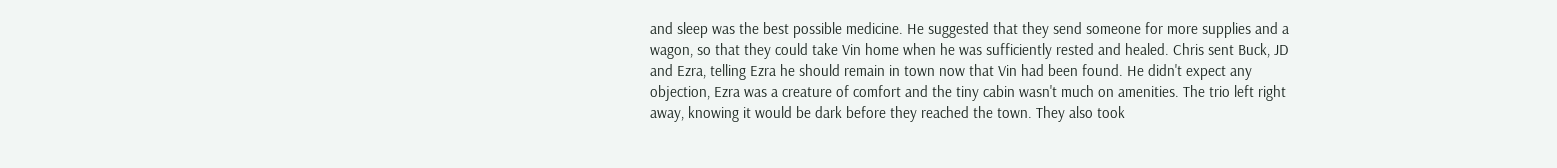and sleep was the best possible medicine. He suggested that they send someone for more supplies and a wagon, so that they could take Vin home when he was sufficiently rested and healed. Chris sent Buck, JD and Ezra, telling Ezra he should remain in town now that Vin had been found. He didn't expect any objection, Ezra was a creature of comfort and the tiny cabin wasn't much on amenities. The trio left right away, knowing it would be dark before they reached the town. They also took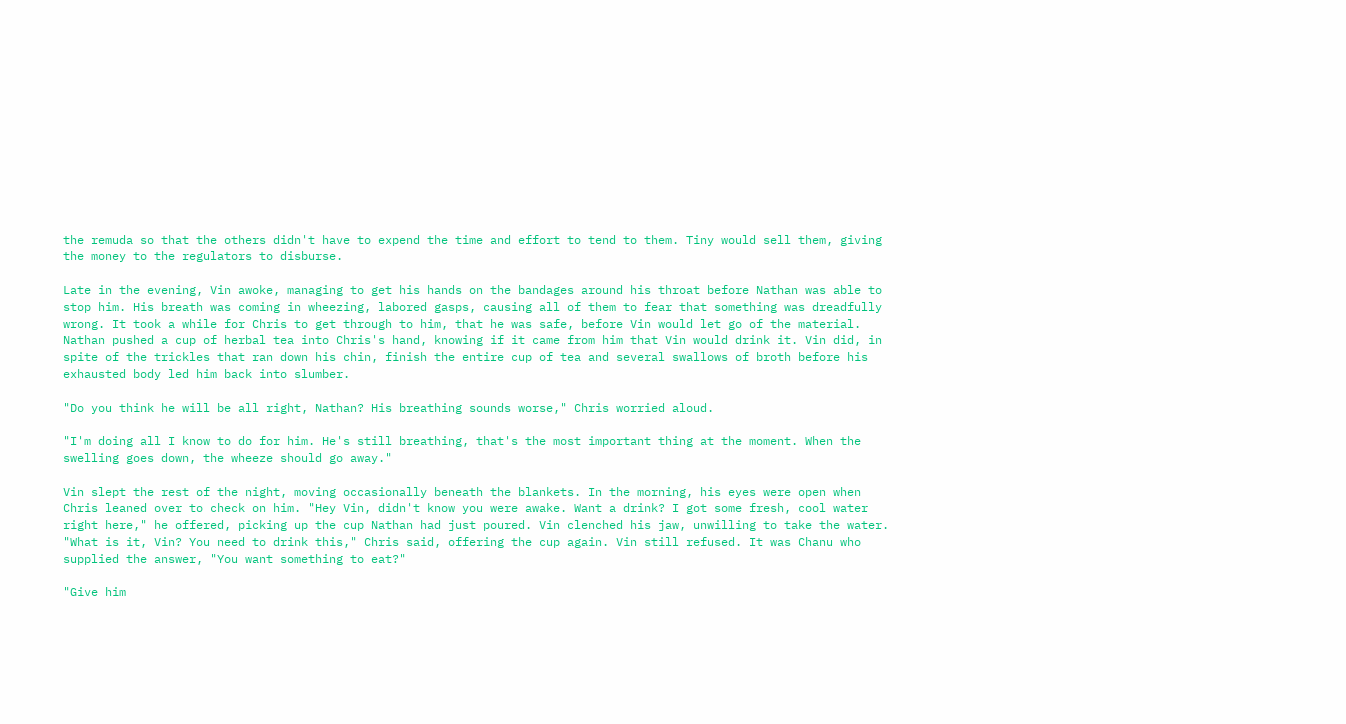the remuda so that the others didn't have to expend the time and effort to tend to them. Tiny would sell them, giving the money to the regulators to disburse.

Late in the evening, Vin awoke, managing to get his hands on the bandages around his throat before Nathan was able to stop him. His breath was coming in wheezing, labored gasps, causing all of them to fear that something was dreadfully wrong. It took a while for Chris to get through to him, that he was safe, before Vin would let go of the material. Nathan pushed a cup of herbal tea into Chris's hand, knowing if it came from him that Vin would drink it. Vin did, in spite of the trickles that ran down his chin, finish the entire cup of tea and several swallows of broth before his exhausted body led him back into slumber.

"Do you think he will be all right, Nathan? His breathing sounds worse," Chris worried aloud.

"I'm doing all I know to do for him. He's still breathing, that's the most important thing at the moment. When the swelling goes down, the wheeze should go away."

Vin slept the rest of the night, moving occasionally beneath the blankets. In the morning, his eyes were open when Chris leaned over to check on him. "Hey Vin, didn't know you were awake. Want a drink? I got some fresh, cool water right here," he offered, picking up the cup Nathan had just poured. Vin clenched his jaw, unwilling to take the water. "What is it, Vin? You need to drink this," Chris said, offering the cup again. Vin still refused. It was Chanu who supplied the answer, "You want something to eat?"

"Give him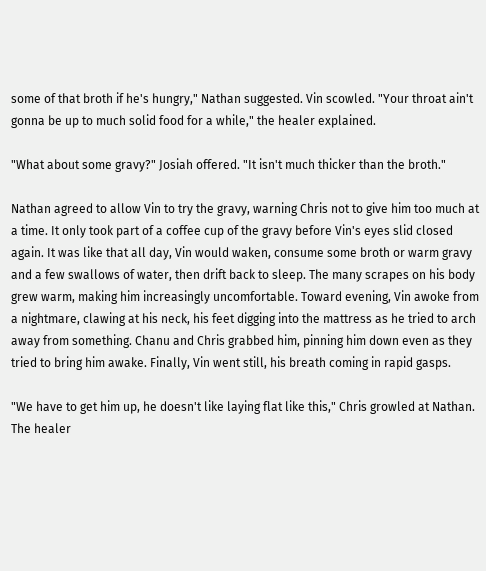some of that broth if he's hungry," Nathan suggested. Vin scowled. "Your throat ain't gonna be up to much solid food for a while," the healer explained.

"What about some gravy?" Josiah offered. "It isn't much thicker than the broth."

Nathan agreed to allow Vin to try the gravy, warning Chris not to give him too much at a time. It only took part of a coffee cup of the gravy before Vin's eyes slid closed again. It was like that all day, Vin would waken, consume some broth or warm gravy and a few swallows of water, then drift back to sleep. The many scrapes on his body grew warm, making him increasingly uncomfortable. Toward evening, Vin awoke from a nightmare, clawing at his neck, his feet digging into the mattress as he tried to arch away from something. Chanu and Chris grabbed him, pinning him down even as they tried to bring him awake. Finally, Vin went still, his breath coming in rapid gasps.

"We have to get him up, he doesn't like laying flat like this," Chris growled at Nathan. The healer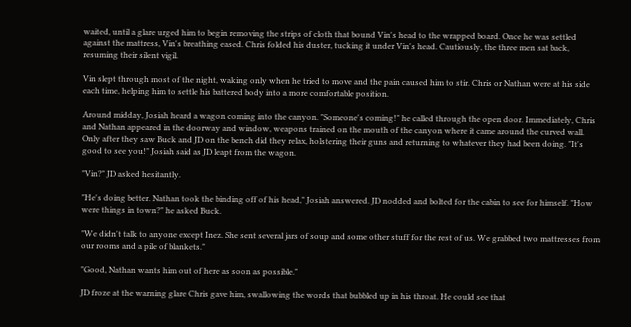waited, until a glare urged him to begin removing the strips of cloth that bound Vin's head to the wrapped board. Once he was settled against the mattress, Vin's breathing eased. Chris folded his duster, tucking it under Vin's head. Cautiously, the three men sat back, resuming their silent vigil.

Vin slept through most of the night, waking only when he tried to move and the pain caused him to stir. Chris or Nathan were at his side each time, helping him to settle his battered body into a more comfortable position.

Around midday, Josiah heard a wagon coming into the canyon. "Someone's coming!" he called through the open door. Immediately, Chris and Nathan appeared in the doorway and window, weapons trained on the mouth of the canyon where it came around the curved wall. Only after they saw Buck and JD on the bench did they relax, holstering their guns and returning to whatever they had been doing. "It's good to see you!" Josiah said as JD leapt from the wagon.

"Vin?" JD asked hesitantly.

"He's doing better. Nathan took the binding off of his head," Josiah answered. JD nodded and bolted for the cabin to see for himself. "How were things in town?" he asked Buck.

"We didn't talk to anyone except Inez. She sent several jars of soup and some other stuff for the rest of us. We grabbed two mattresses from our rooms and a pile of blankets."

"Good, Nathan wants him out of here as soon as possible."

JD froze at the warning glare Chris gave him, swallowing the words that bubbled up in his throat. He could see that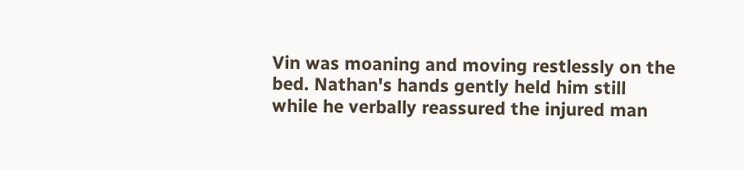Vin was moaning and moving restlessly on the bed. Nathan's hands gently held him still while he verbally reassured the injured man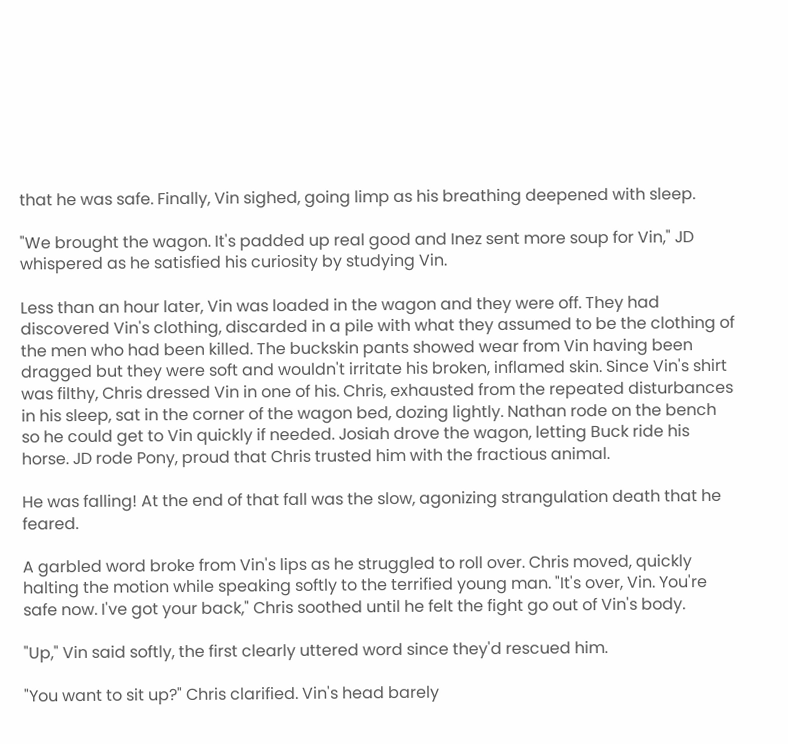that he was safe. Finally, Vin sighed, going limp as his breathing deepened with sleep.

"We brought the wagon. It's padded up real good and Inez sent more soup for Vin," JD whispered as he satisfied his curiosity by studying Vin.

Less than an hour later, Vin was loaded in the wagon and they were off. They had discovered Vin's clothing, discarded in a pile with what they assumed to be the clothing of the men who had been killed. The buckskin pants showed wear from Vin having been dragged but they were soft and wouldn't irritate his broken, inflamed skin. Since Vin's shirt was filthy, Chris dressed Vin in one of his. Chris, exhausted from the repeated disturbances in his sleep, sat in the corner of the wagon bed, dozing lightly. Nathan rode on the bench so he could get to Vin quickly if needed. Josiah drove the wagon, letting Buck ride his horse. JD rode Pony, proud that Chris trusted him with the fractious animal.

He was falling! At the end of that fall was the slow, agonizing strangulation death that he feared.

A garbled word broke from Vin's lips as he struggled to roll over. Chris moved, quickly halting the motion while speaking softly to the terrified young man. "It's over, Vin. You're safe now. I've got your back," Chris soothed until he felt the fight go out of Vin's body.

"Up," Vin said softly, the first clearly uttered word since they'd rescued him.

"You want to sit up?" Chris clarified. Vin's head barely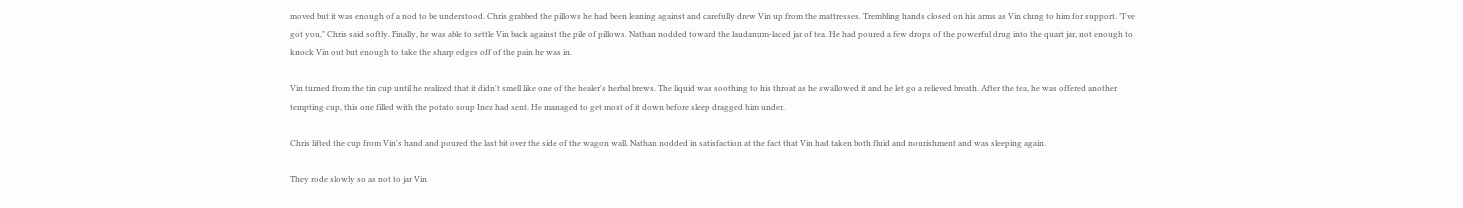moved but it was enough of a nod to be understood. Chris grabbed the pillows he had been leaning against and carefully drew Vin up from the mattresses. Trembling hands closed on his arms as Vin clung to him for support. "I've got you," Chris said softly. Finally, he was able to settle Vin back against the pile of pillows. Nathan nodded toward the laudanum-laced jar of tea. He had poured a few drops of the powerful drug into the quart jar, not enough to knock Vin out but enough to take the sharp edges off of the pain he was in.

Vin turned from the tin cup until he realized that it didn't smell like one of the healer's herbal brews. The liquid was soothing to his throat as he swallowed it and he let go a relieved breath. After the tea, he was offered another tempting cup, this one filled with the potato soup Inez had sent. He managed to get most of it down before sleep dragged him under.

Chris lifted the cup from Vin's hand and poured the last bit over the side of the wagon wall. Nathan nodded in satisfaction at the fact that Vin had taken both fluid and nourishment and was sleeping again.

They rode slowly so as not to jar Vin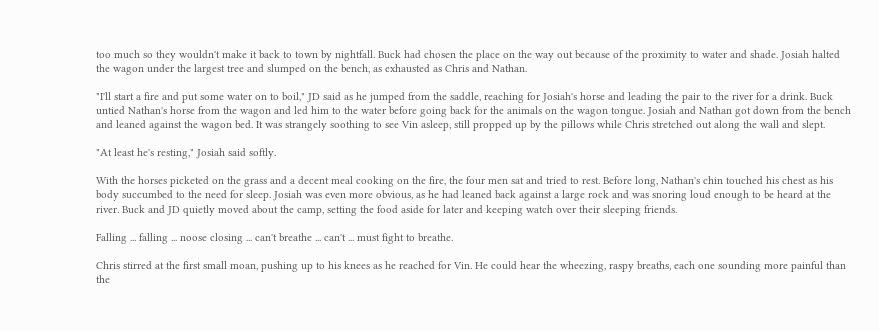too much so they wouldn't make it back to town by nightfall. Buck had chosen the place on the way out because of the proximity to water and shade. Josiah halted the wagon under the largest tree and slumped on the bench, as exhausted as Chris and Nathan.

"I'll start a fire and put some water on to boil," JD said as he jumped from the saddle, reaching for Josiah's horse and leading the pair to the river for a drink. Buck untied Nathan's horse from the wagon and led him to the water before going back for the animals on the wagon tongue. Josiah and Nathan got down from the bench and leaned against the wagon bed. It was strangely soothing to see Vin asleep, still propped up by the pillows while Chris stretched out along the wall and slept.

"At least he's resting," Josiah said softly.

With the horses picketed on the grass and a decent meal cooking on the fire, the four men sat and tried to rest. Before long, Nathan's chin touched his chest as his body succumbed to the need for sleep. Josiah was even more obvious, as he had leaned back against a large rock and was snoring loud enough to be heard at the river. Buck and JD quietly moved about the camp, setting the food aside for later and keeping watch over their sleeping friends.

Falling ... falling ... noose closing ... can't breathe ... can't ... must fight to breathe.

Chris stirred at the first small moan, pushing up to his knees as he reached for Vin. He could hear the wheezing, raspy breaths, each one sounding more painful than the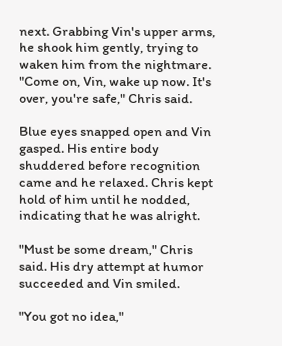next. Grabbing Vin's upper arms, he shook him gently, trying to waken him from the nightmare. "Come on, Vin, wake up now. It's over, you're safe," Chris said.

Blue eyes snapped open and Vin gasped. His entire body shuddered before recognition came and he relaxed. Chris kept hold of him until he nodded, indicating that he was alright.

"Must be some dream," Chris said. His dry attempt at humor succeeded and Vin smiled.

"You got no idea,"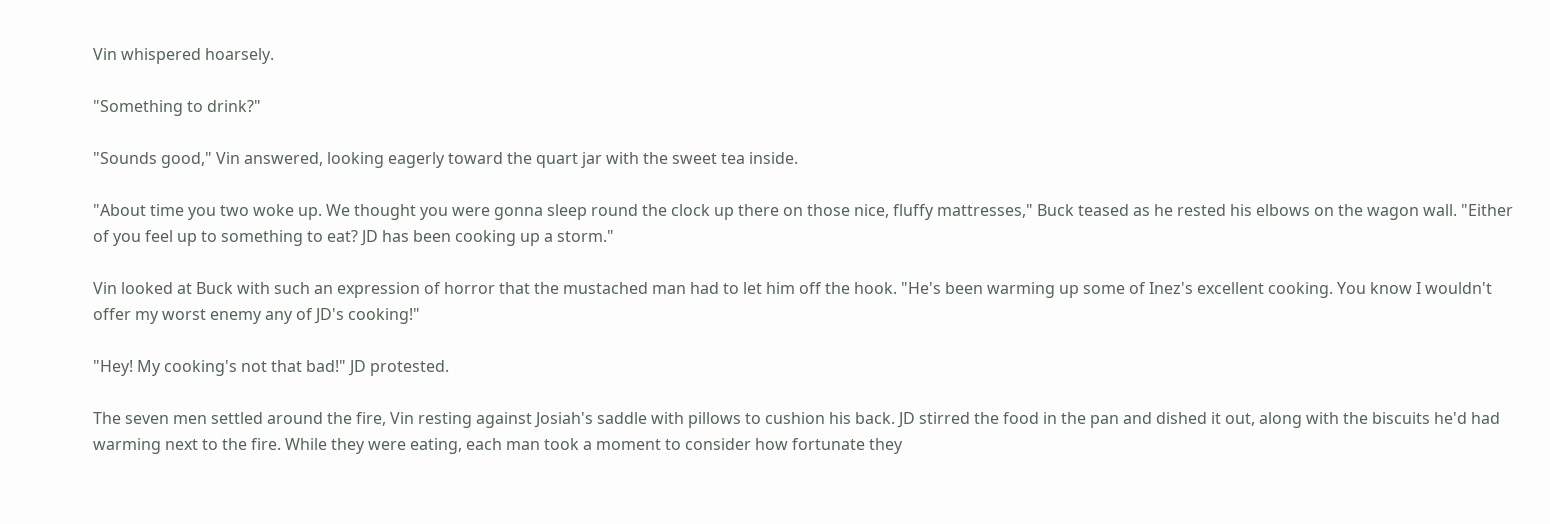Vin whispered hoarsely.

"Something to drink?"

"Sounds good," Vin answered, looking eagerly toward the quart jar with the sweet tea inside.

"About time you two woke up. We thought you were gonna sleep round the clock up there on those nice, fluffy mattresses," Buck teased as he rested his elbows on the wagon wall. "Either of you feel up to something to eat? JD has been cooking up a storm."

Vin looked at Buck with such an expression of horror that the mustached man had to let him off the hook. "He's been warming up some of Inez's excellent cooking. You know I wouldn't offer my worst enemy any of JD's cooking!"

"Hey! My cooking's not that bad!" JD protested.

The seven men settled around the fire, Vin resting against Josiah's saddle with pillows to cushion his back. JD stirred the food in the pan and dished it out, along with the biscuits he'd had warming next to the fire. While they were eating, each man took a moment to consider how fortunate they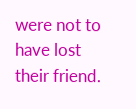were not to have lost their friend.